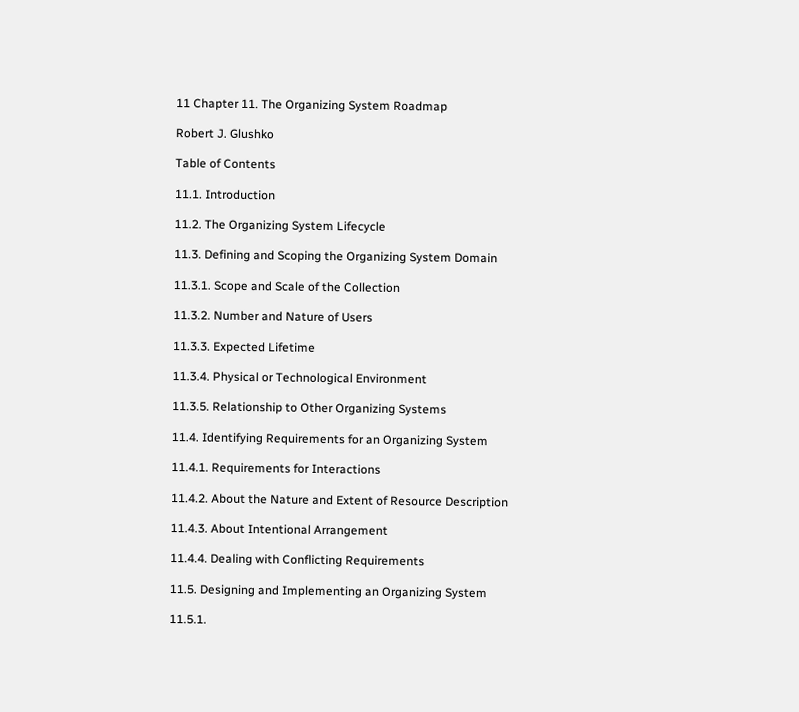11 Chapter 11. The Organizing System Roadmap

Robert J. Glushko

Table of Contents

11.1. Introduction

11.2. The Organizing System Lifecycle

11.3. Defining and Scoping the Organizing System Domain

11.3.1. Scope and Scale of the Collection

11.3.2. Number and Nature of Users

11.3.3. Expected Lifetime

11.3.4. Physical or Technological Environment

11.3.5. Relationship to Other Organizing Systems

11.4. Identifying Requirements for an Organizing System

11.4.1. Requirements for Interactions

11.4.2. About the Nature and Extent of Resource Description

11.4.3. About Intentional Arrangement

11.4.4. Dealing with Conflicting Requirements

11.5. Designing and Implementing an Organizing System

11.5.1.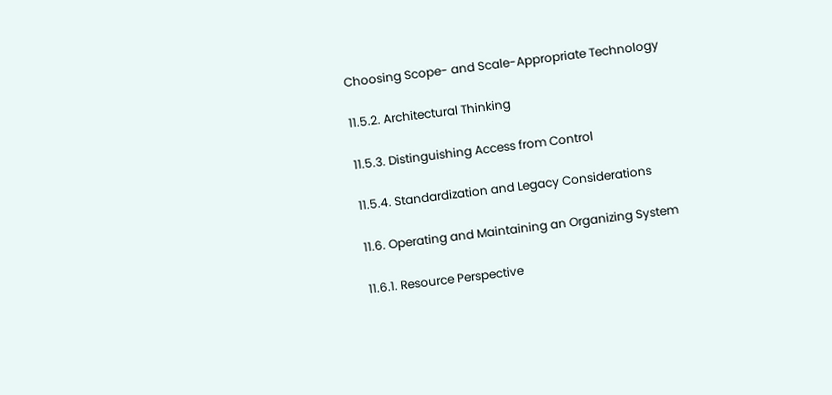Choosing Scope- and Scale-Appropriate Technology

11.5.2. Architectural Thinking

11.5.3. Distinguishing Access from Control

11.5.4. Standardization and Legacy Considerations

11.6. Operating and Maintaining an Organizing System

11.6.1. Resource Perspective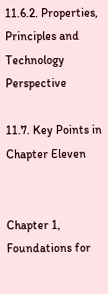11.6.2. Properties, Principles and Technology Perspective

11.7. Key Points in Chapter Eleven


Chapter 1, Foundations for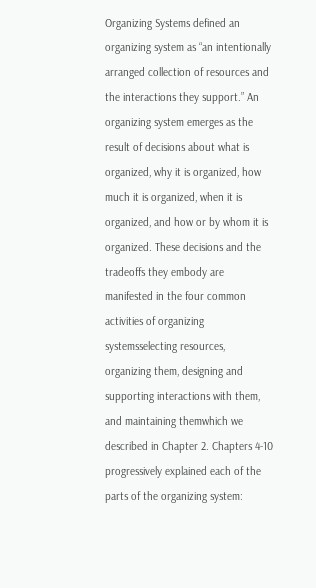Organizing Systems defined an organizing system as “an intentionally arranged collection of resources and the interactions they support.” An organizing system emerges as the result of decisions about what is organized, why it is organized, how much it is organized, when it is organized, and how or by whom it is organized. These decisions and the tradeoffs they embody are manifested in the four common activities of organizing systemsselecting resources, organizing them, designing and supporting interactions with them, and maintaining themwhich we described in Chapter 2. Chapters 4-10 progressively explained each of the parts of the organizing system: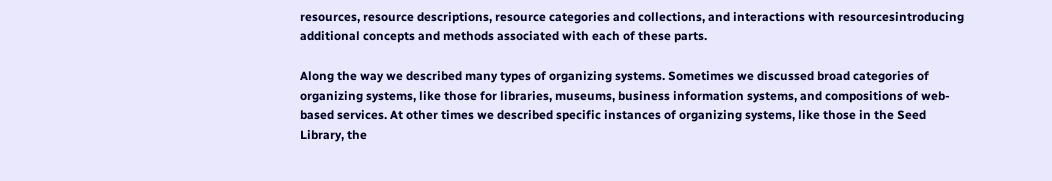resources, resource descriptions, resource categories and collections, and interactions with resourcesintroducing additional concepts and methods associated with each of these parts.

Along the way we described many types of organizing systems. Sometimes we discussed broad categories of organizing systems, like those for libraries, museums, business information systems, and compositions of web-based services. At other times we described specific instances of organizing systems, like those in the Seed Library, the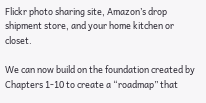Flickr photo sharing site, Amazon’s drop shipment store, and your home kitchen or closet.

We can now build on the foundation created by Chapters 1-10 to create a “roadmap” that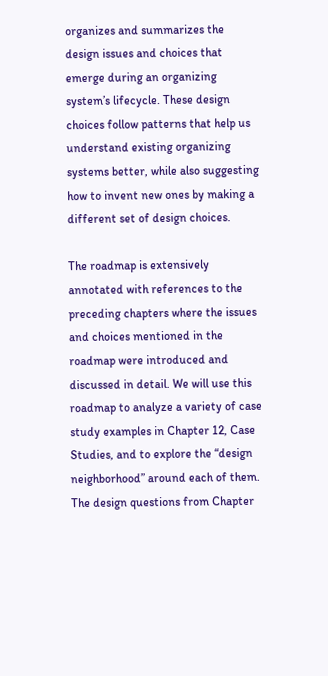organizes and summarizes the design issues and choices that emerge during an organizing system’s lifecycle. These design choices follow patterns that help us understand existing organizing systems better, while also suggesting how to invent new ones by making a different set of design choices.

The roadmap is extensively annotated with references to the preceding chapters where the issues and choices mentioned in the roadmap were introduced and discussed in detail. We will use this roadmap to analyze a variety of case study examples in Chapter 12, Case Studies, and to explore the “design neighborhood” around each of them. The design questions from Chapter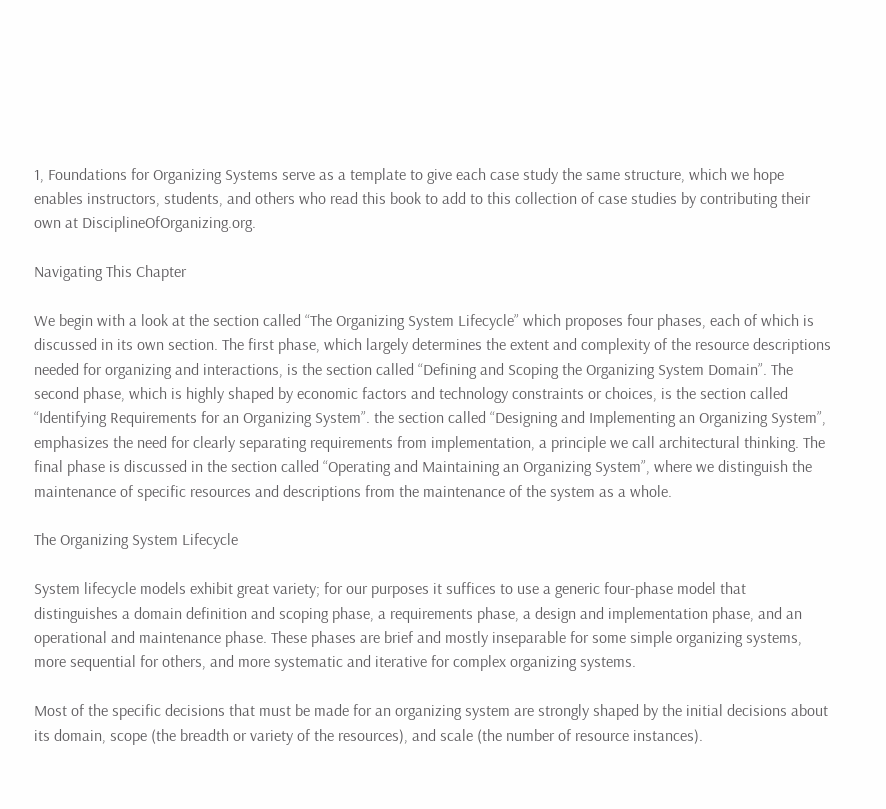1, Foundations for Organizing Systems serve as a template to give each case study the same structure, which we hope enables instructors, students, and others who read this book to add to this collection of case studies by contributing their own at DisciplineOfOrganizing.org.

Navigating This Chapter

We begin with a look at the section called “The Organizing System Lifecycle” which proposes four phases, each of which is discussed in its own section. The first phase, which largely determines the extent and complexity of the resource descriptions needed for organizing and interactions, is the section called “Defining and Scoping the Organizing System Domain”. The second phase, which is highly shaped by economic factors and technology constraints or choices, is the section called “Identifying Requirements for an Organizing System”. the section called “Designing and Implementing an Organizing System”, emphasizes the need for clearly separating requirements from implementation, a principle we call architectural thinking. The final phase is discussed in the section called “Operating and Maintaining an Organizing System”, where we distinguish the maintenance of specific resources and descriptions from the maintenance of the system as a whole.

The Organizing System Lifecycle

System lifecycle models exhibit great variety; for our purposes it suffices to use a generic four-phase model that distinguishes a domain definition and scoping phase, a requirements phase, a design and implementation phase, and an operational and maintenance phase. These phases are brief and mostly inseparable for some simple organizing systems, more sequential for others, and more systematic and iterative for complex organizing systems.

Most of the specific decisions that must be made for an organizing system are strongly shaped by the initial decisions about its domain, scope (the breadth or variety of the resources), and scale (the number of resource instances).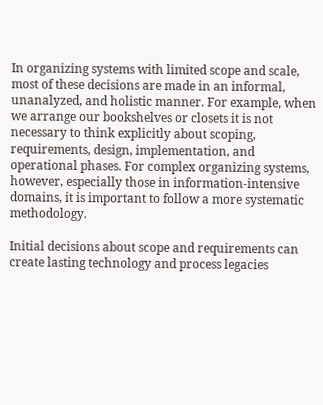In organizing systems with limited scope and scale, most of these decisions are made in an informal, unanalyzed, and holistic manner. For example, when we arrange our bookshelves or closets it is not necessary to think explicitly about scoping, requirements, design, implementation, and operational phases. For complex organizing systems, however, especially those in information-intensive domains, it is important to follow a more systematic methodology.

Initial decisions about scope and requirements can create lasting technology and process legacies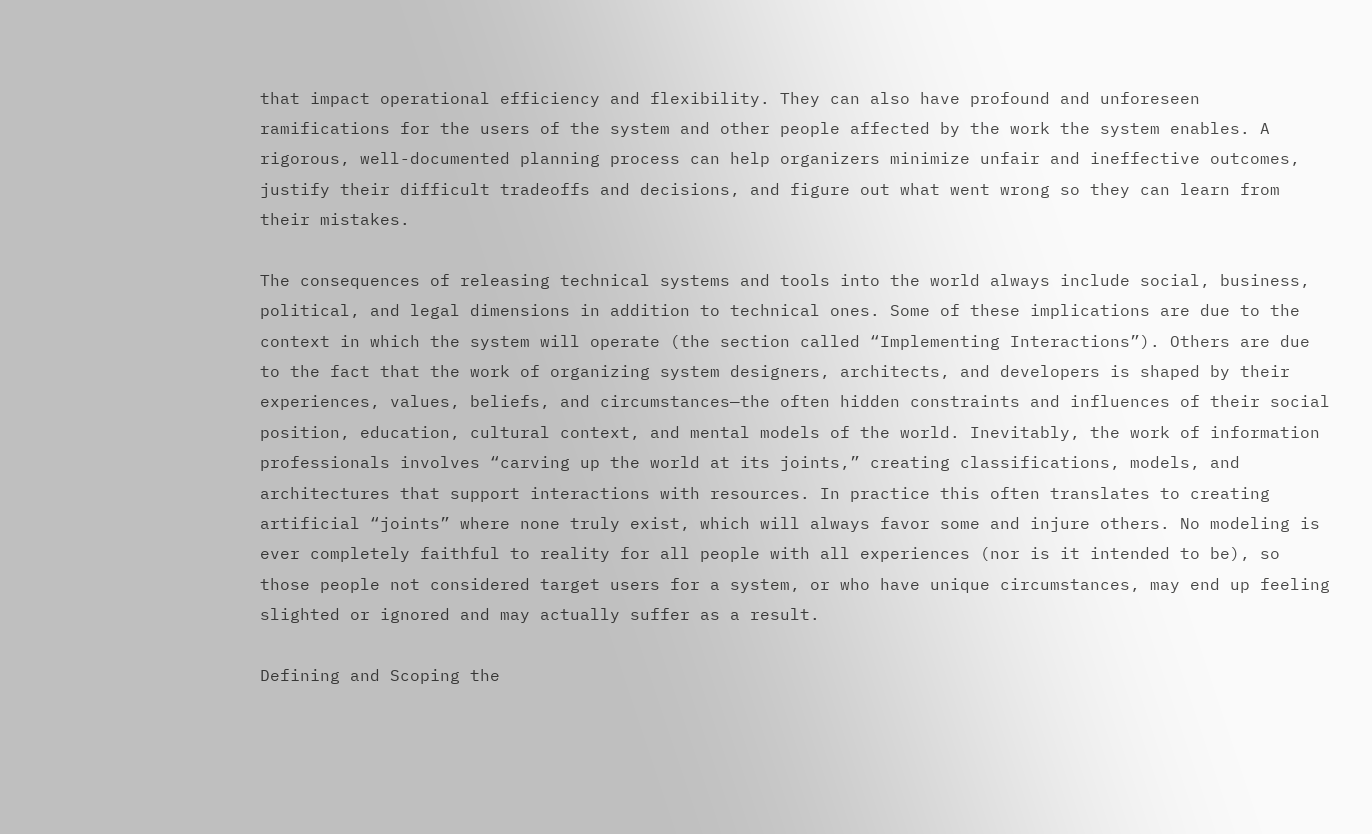that impact operational efficiency and flexibility. They can also have profound and unforeseen ramifications for the users of the system and other people affected by the work the system enables. A rigorous, well-documented planning process can help organizers minimize unfair and ineffective outcomes, justify their difficult tradeoffs and decisions, and figure out what went wrong so they can learn from their mistakes.

The consequences of releasing technical systems and tools into the world always include social, business, political, and legal dimensions in addition to technical ones. Some of these implications are due to the context in which the system will operate (the section called “Implementing Interactions”). Others are due to the fact that the work of organizing system designers, architects, and developers is shaped by their experiences, values, beliefs, and circumstances—the often hidden constraints and influences of their social position, education, cultural context, and mental models of the world. Inevitably, the work of information professionals involves “carving up the world at its joints,” creating classifications, models, and architectures that support interactions with resources. In practice this often translates to creating artificial “joints” where none truly exist, which will always favor some and injure others. No modeling is ever completely faithful to reality for all people with all experiences (nor is it intended to be), so those people not considered target users for a system, or who have unique circumstances, may end up feeling slighted or ignored and may actually suffer as a result.

Defining and Scoping the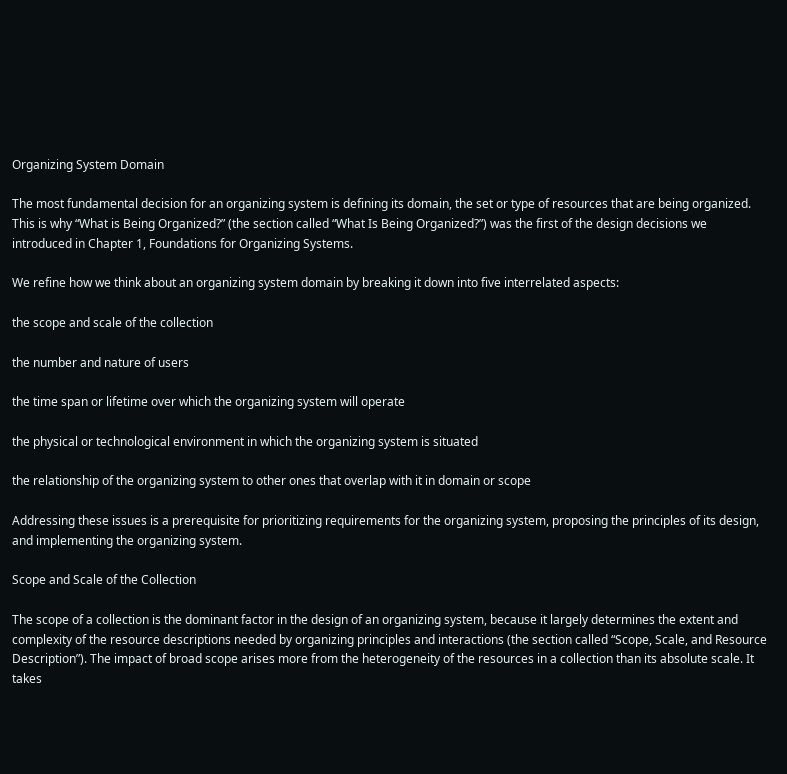Organizing System Domain

The most fundamental decision for an organizing system is defining its domain, the set or type of resources that are being organized. This is why “What is Being Organized?” (the section called “What Is Being Organized?”) was the first of the design decisions we introduced in Chapter 1, Foundations for Organizing Systems.

We refine how we think about an organizing system domain by breaking it down into five interrelated aspects:

the scope and scale of the collection

the number and nature of users

the time span or lifetime over which the organizing system will operate

the physical or technological environment in which the organizing system is situated

the relationship of the organizing system to other ones that overlap with it in domain or scope

Addressing these issues is a prerequisite for prioritizing requirements for the organizing system, proposing the principles of its design, and implementing the organizing system.

Scope and Scale of the Collection

The scope of a collection is the dominant factor in the design of an organizing system, because it largely determines the extent and complexity of the resource descriptions needed by organizing principles and interactions (the section called “Scope, Scale, and Resource Description”). The impact of broad scope arises more from the heterogeneity of the resources in a collection than its absolute scale. It takes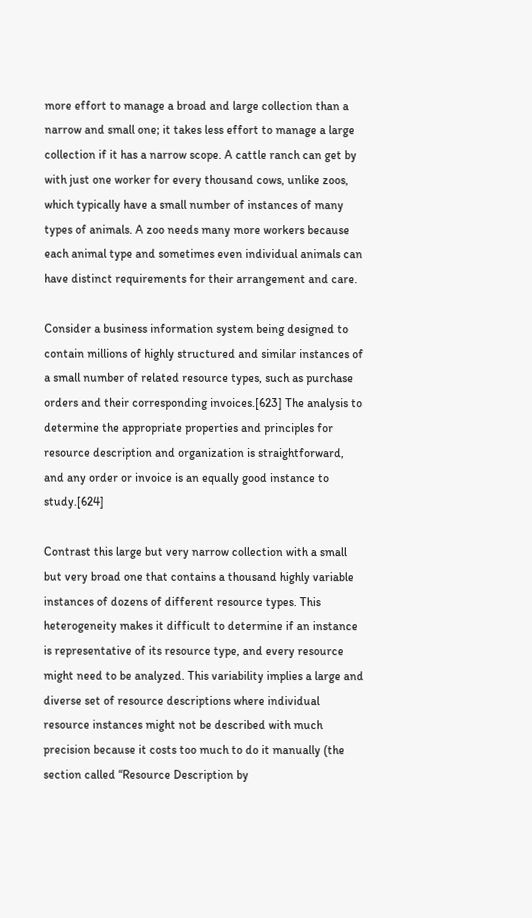more effort to manage a broad and large collection than a narrow and small one; it takes less effort to manage a large collection if it has a narrow scope. A cattle ranch can get by with just one worker for every thousand cows, unlike zoos, which typically have a small number of instances of many types of animals. A zoo needs many more workers because each animal type and sometimes even individual animals can have distinct requirements for their arrangement and care.

Consider a business information system being designed to contain millions of highly structured and similar instances of a small number of related resource types, such as purchase orders and their corresponding invoices.[623] The analysis to determine the appropriate properties and principles for resource description and organization is straightforward, and any order or invoice is an equally good instance to study.[624]

Contrast this large but very narrow collection with a small but very broad one that contains a thousand highly variable instances of dozens of different resource types. This heterogeneity makes it difficult to determine if an instance is representative of its resource type, and every resource might need to be analyzed. This variability implies a large and diverse set of resource descriptions where individual resource instances might not be described with much precision because it costs too much to do it manually (the section called “Resource Description by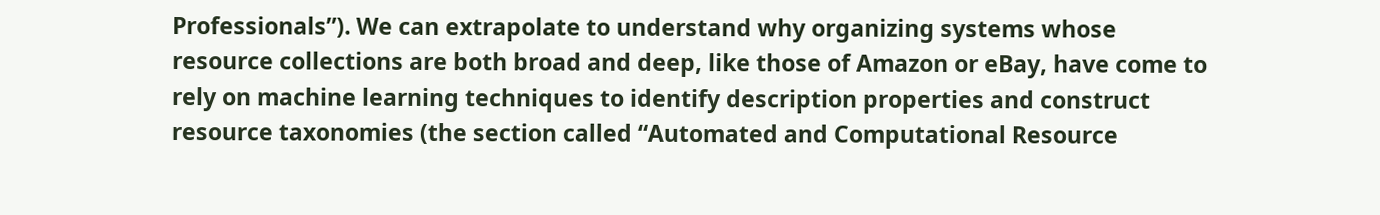Professionals”). We can extrapolate to understand why organizing systems whose resource collections are both broad and deep, like those of Amazon or eBay, have come to rely on machine learning techniques to identify description properties and construct resource taxonomies (the section called “Automated and Computational Resource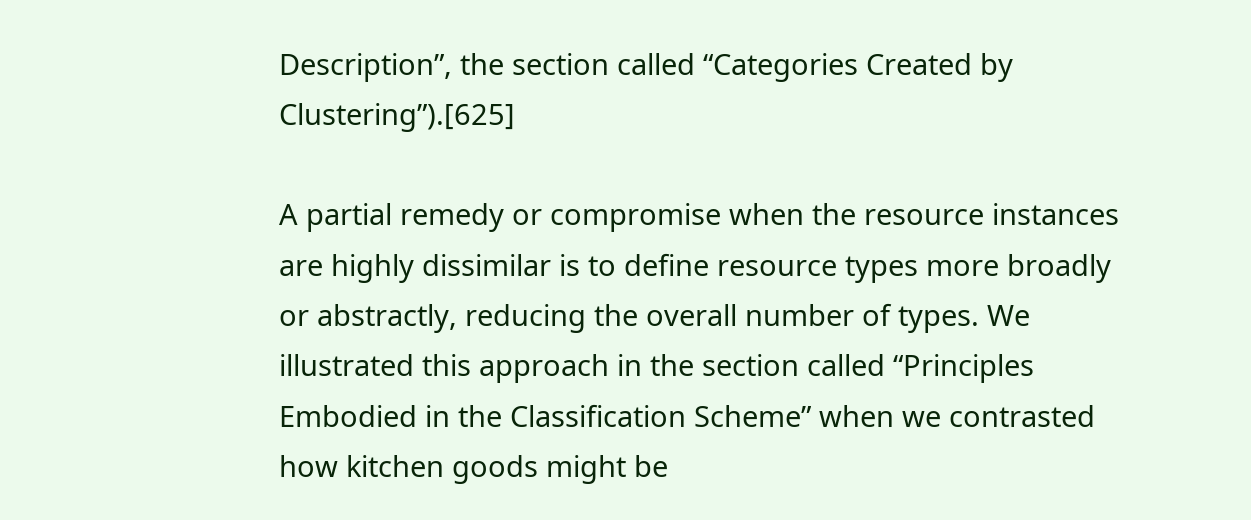Description”, the section called “Categories Created by Clustering”).[625]

A partial remedy or compromise when the resource instances are highly dissimilar is to define resource types more broadly or abstractly, reducing the overall number of types. We illustrated this approach in the section called “Principles Embodied in the Classification Scheme” when we contrasted how kitchen goods might be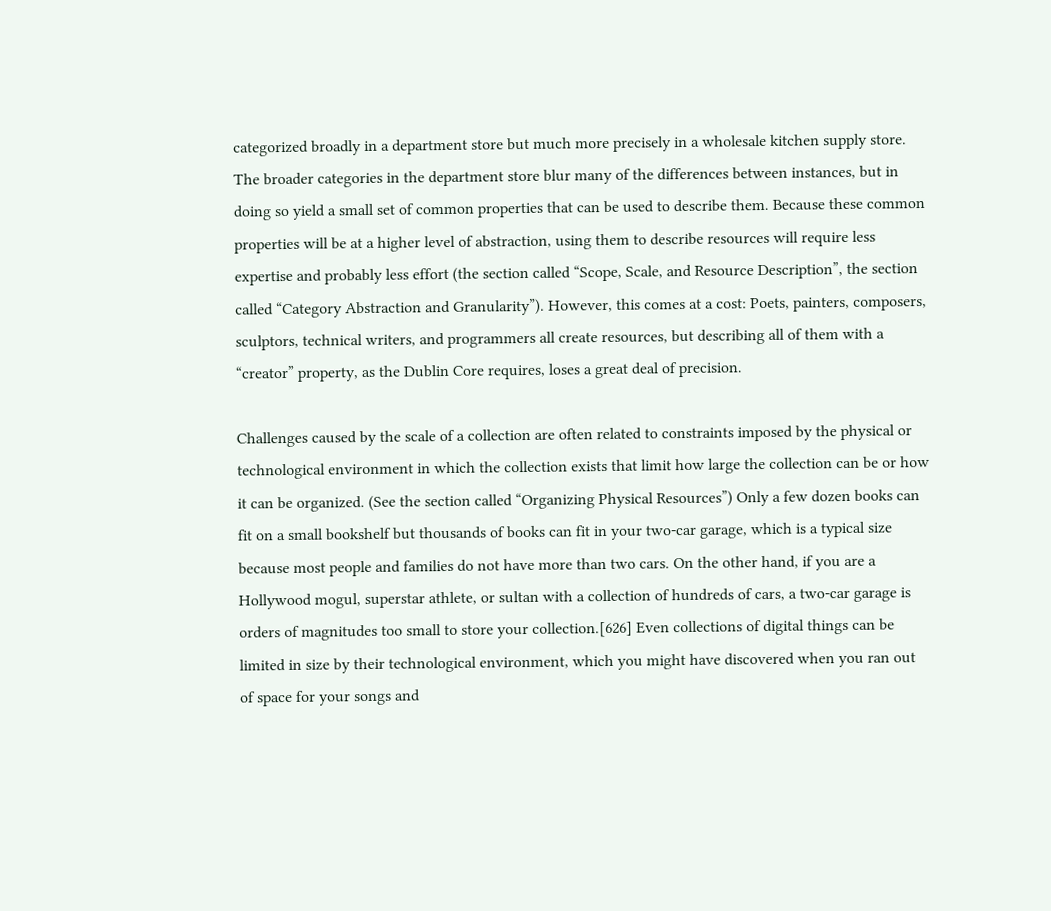categorized broadly in a department store but much more precisely in a wholesale kitchen supply store. The broader categories in the department store blur many of the differences between instances, but in doing so yield a small set of common properties that can be used to describe them. Because these common properties will be at a higher level of abstraction, using them to describe resources will require less expertise and probably less effort (the section called “Scope, Scale, and Resource Description”, the section called “Category Abstraction and Granularity”). However, this comes at a cost: Poets, painters, composers, sculptors, technical writers, and programmers all create resources, but describing all of them with a “creator” property, as the Dublin Core requires, loses a great deal of precision.

Challenges caused by the scale of a collection are often related to constraints imposed by the physical or technological environment in which the collection exists that limit how large the collection can be or how it can be organized. (See the section called “Organizing Physical Resources”) Only a few dozen books can fit on a small bookshelf but thousands of books can fit in your two-car garage, which is a typical size because most people and families do not have more than two cars. On the other hand, if you are a Hollywood mogul, superstar athlete, or sultan with a collection of hundreds of cars, a two-car garage is orders of magnitudes too small to store your collection.[626] Even collections of digital things can be limited in size by their technological environment, which you might have discovered when you ran out of space for your songs and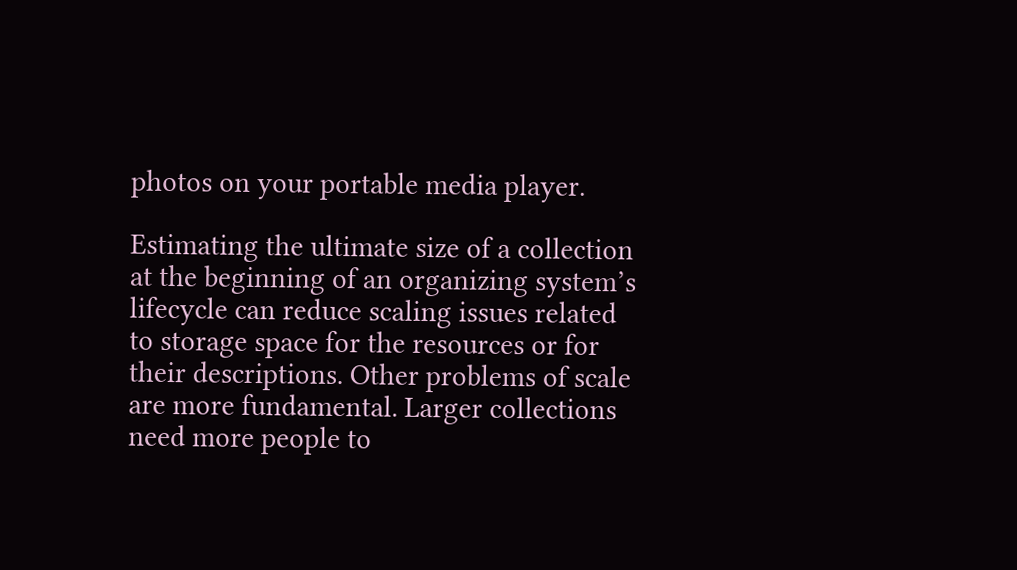photos on your portable media player.

Estimating the ultimate size of a collection at the beginning of an organizing system’s lifecycle can reduce scaling issues related to storage space for the resources or for their descriptions. Other problems of scale are more fundamental. Larger collections need more people to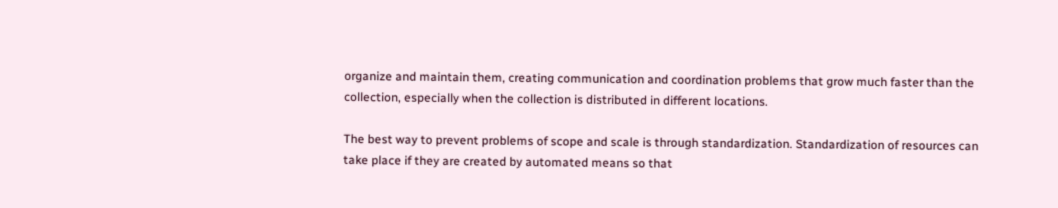organize and maintain them, creating communication and coordination problems that grow much faster than the collection, especially when the collection is distributed in different locations.

The best way to prevent problems of scope and scale is through standardization. Standardization of resources can take place if they are created by automated means so that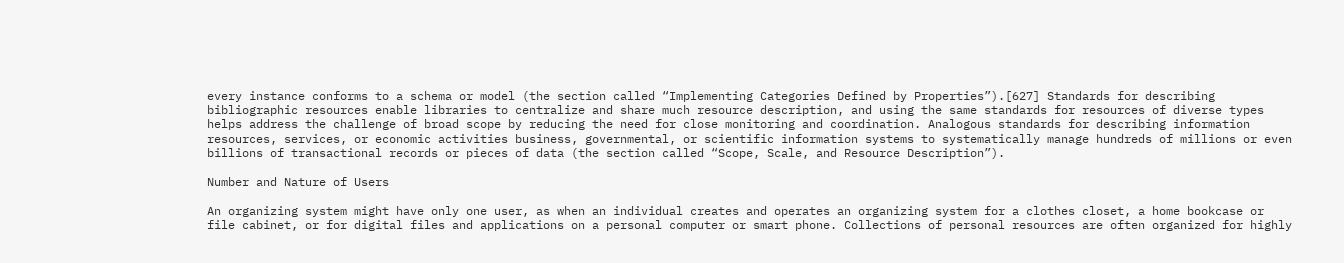every instance conforms to a schema or model (the section called “Implementing Categories Defined by Properties”).[627] Standards for describing bibliographic resources enable libraries to centralize and share much resource description, and using the same standards for resources of diverse types helps address the challenge of broad scope by reducing the need for close monitoring and coordination. Analogous standards for describing information resources, services, or economic activities business, governmental, or scientific information systems to systematically manage hundreds of millions or even billions of transactional records or pieces of data (the section called “Scope, Scale, and Resource Description”).

Number and Nature of Users

An organizing system might have only one user, as when an individual creates and operates an organizing system for a clothes closet, a home bookcase or file cabinet, or for digital files and applications on a personal computer or smart phone. Collections of personal resources are often organized for highly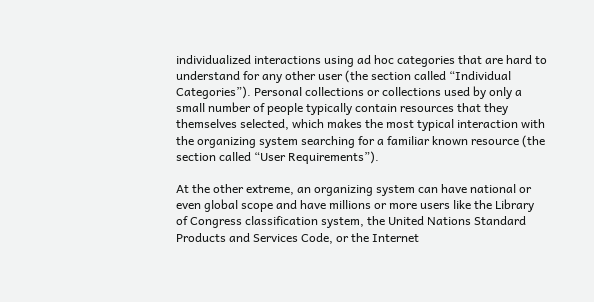individualized interactions using ad hoc categories that are hard to understand for any other user (the section called “Individual Categories”). Personal collections or collections used by only a small number of people typically contain resources that they themselves selected, which makes the most typical interaction with the organizing system searching for a familiar known resource (the section called “User Requirements”).

At the other extreme, an organizing system can have national or even global scope and have millions or more users like the Library of Congress classification system, the United Nations Standard Products and Services Code, or the Internet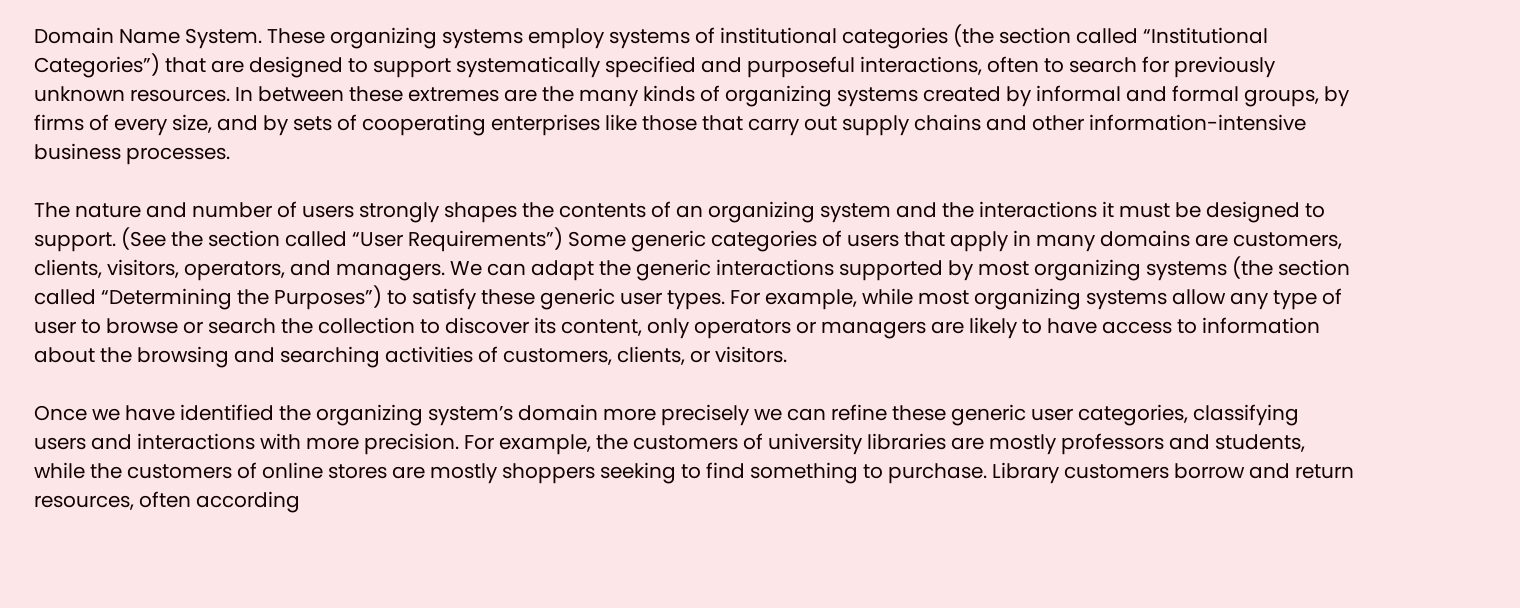Domain Name System. These organizing systems employ systems of institutional categories (the section called “Institutional Categories”) that are designed to support systematically specified and purposeful interactions, often to search for previously unknown resources. In between these extremes are the many kinds of organizing systems created by informal and formal groups, by firms of every size, and by sets of cooperating enterprises like those that carry out supply chains and other information-intensive business processes.

The nature and number of users strongly shapes the contents of an organizing system and the interactions it must be designed to support. (See the section called “User Requirements”) Some generic categories of users that apply in many domains are customers, clients, visitors, operators, and managers. We can adapt the generic interactions supported by most organizing systems (the section called “Determining the Purposes”) to satisfy these generic user types. For example, while most organizing systems allow any type of user to browse or search the collection to discover its content, only operators or managers are likely to have access to information about the browsing and searching activities of customers, clients, or visitors.

Once we have identified the organizing system’s domain more precisely we can refine these generic user categories, classifying users and interactions with more precision. For example, the customers of university libraries are mostly professors and students, while the customers of online stores are mostly shoppers seeking to find something to purchase. Library customers borrow and return resources, often according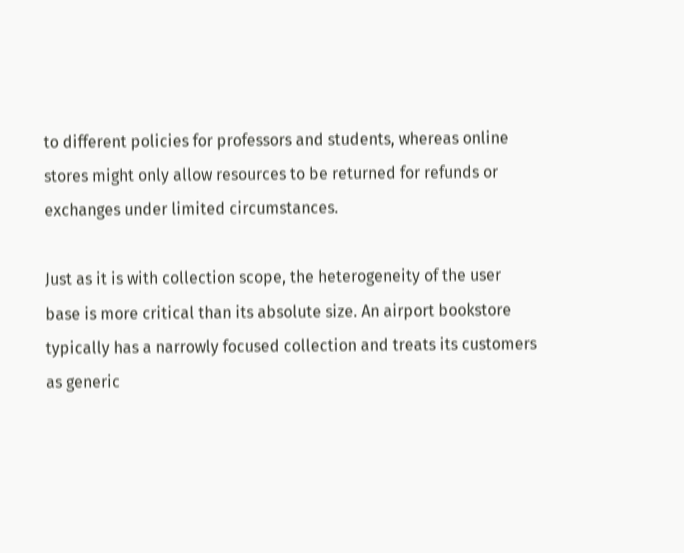to different policies for professors and students, whereas online stores might only allow resources to be returned for refunds or exchanges under limited circumstances.

Just as it is with collection scope, the heterogeneity of the user base is more critical than its absolute size. An airport bookstore typically has a narrowly focused collection and treats its customers as generic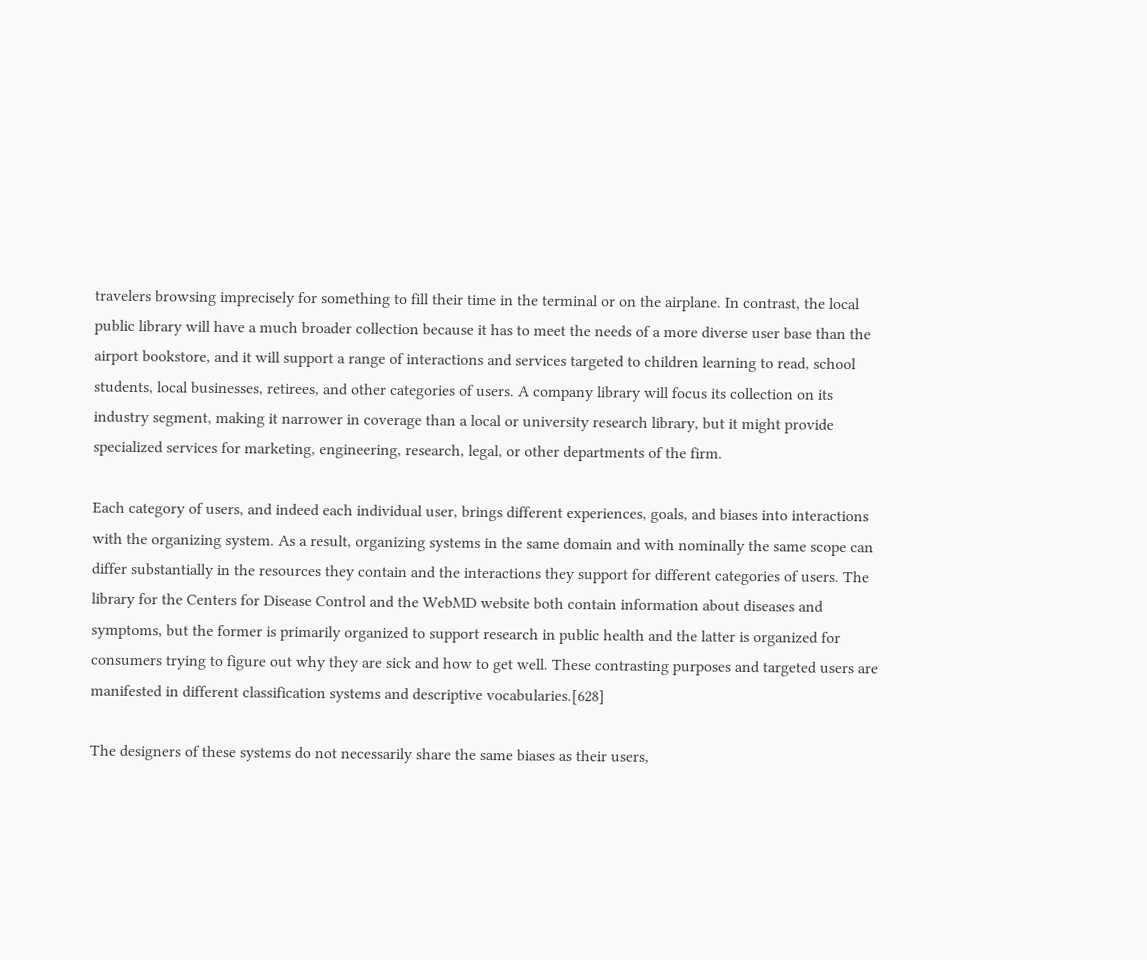travelers browsing imprecisely for something to fill their time in the terminal or on the airplane. In contrast, the local public library will have a much broader collection because it has to meet the needs of a more diverse user base than the airport bookstore, and it will support a range of interactions and services targeted to children learning to read, school students, local businesses, retirees, and other categories of users. A company library will focus its collection on its industry segment, making it narrower in coverage than a local or university research library, but it might provide specialized services for marketing, engineering, research, legal, or other departments of the firm.

Each category of users, and indeed each individual user, brings different experiences, goals, and biases into interactions with the organizing system. As a result, organizing systems in the same domain and with nominally the same scope can differ substantially in the resources they contain and the interactions they support for different categories of users. The library for the Centers for Disease Control and the WebMD website both contain information about diseases and symptoms, but the former is primarily organized to support research in public health and the latter is organized for consumers trying to figure out why they are sick and how to get well. These contrasting purposes and targeted users are manifested in different classification systems and descriptive vocabularies.[628]

The designers of these systems do not necessarily share the same biases as their users,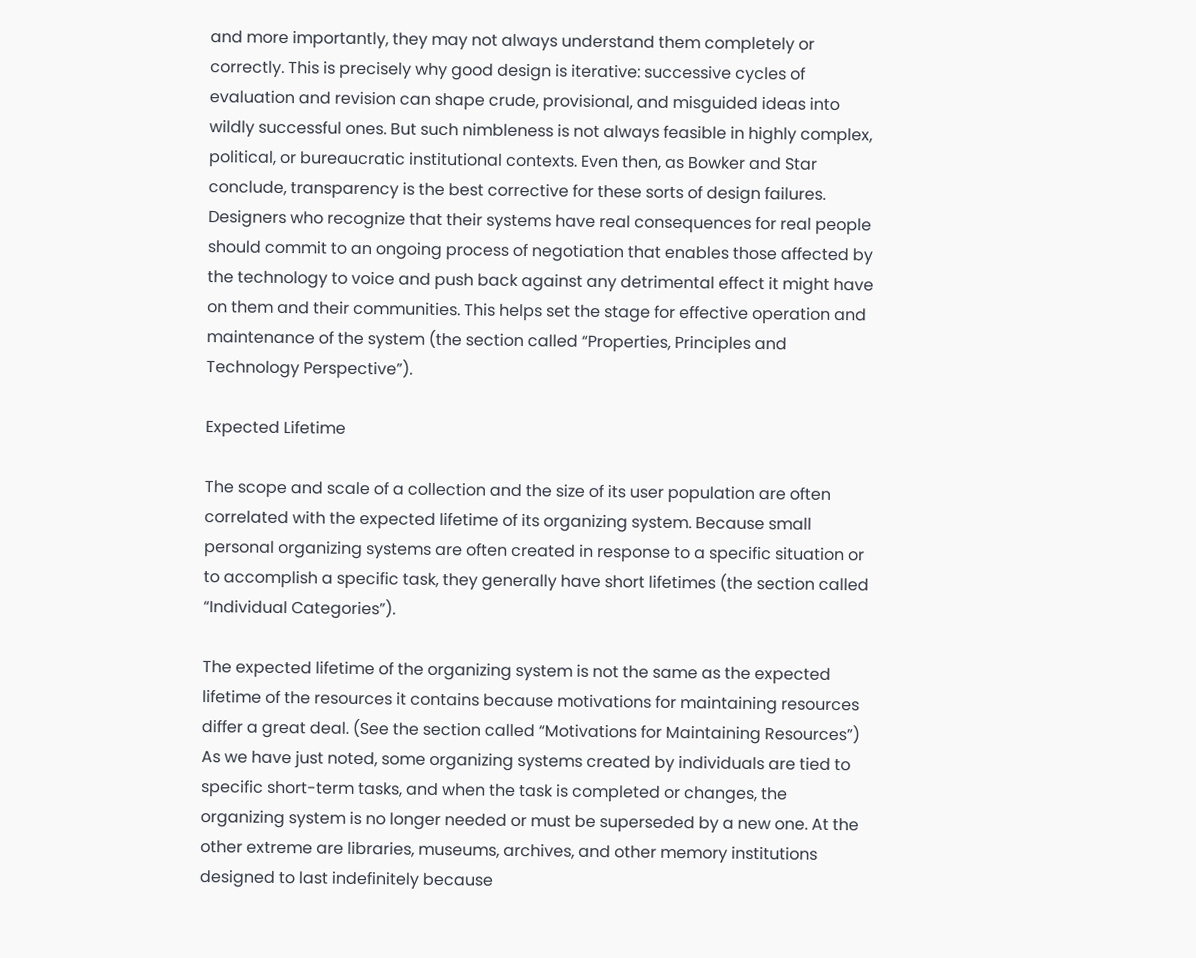and more importantly, they may not always understand them completely or correctly. This is precisely why good design is iterative: successive cycles of evaluation and revision can shape crude, provisional, and misguided ideas into wildly successful ones. But such nimbleness is not always feasible in highly complex, political, or bureaucratic institutional contexts. Even then, as Bowker and Star conclude, transparency is the best corrective for these sorts of design failures. Designers who recognize that their systems have real consequences for real people should commit to an ongoing process of negotiation that enables those affected by the technology to voice and push back against any detrimental effect it might have on them and their communities. This helps set the stage for effective operation and maintenance of the system (the section called “Properties, Principles and Technology Perspective”).

Expected Lifetime

The scope and scale of a collection and the size of its user population are often correlated with the expected lifetime of its organizing system. Because small personal organizing systems are often created in response to a specific situation or to accomplish a specific task, they generally have short lifetimes (the section called “Individual Categories”).

The expected lifetime of the organizing system is not the same as the expected lifetime of the resources it contains because motivations for maintaining resources differ a great deal. (See the section called “Motivations for Maintaining Resources”) As we have just noted, some organizing systems created by individuals are tied to specific short-term tasks, and when the task is completed or changes, the organizing system is no longer needed or must be superseded by a new one. At the other extreme are libraries, museums, archives, and other memory institutions designed to last indefinitely because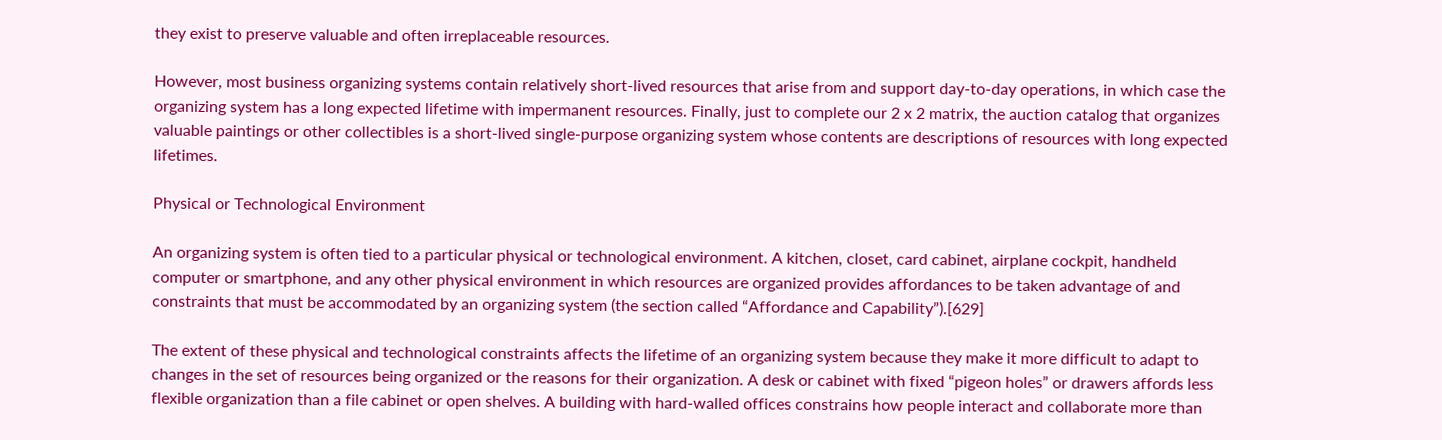they exist to preserve valuable and often irreplaceable resources.

However, most business organizing systems contain relatively short-lived resources that arise from and support day-to-day operations, in which case the organizing system has a long expected lifetime with impermanent resources. Finally, just to complete our 2 x 2 matrix, the auction catalog that organizes valuable paintings or other collectibles is a short-lived single-purpose organizing system whose contents are descriptions of resources with long expected lifetimes.

Physical or Technological Environment

An organizing system is often tied to a particular physical or technological environment. A kitchen, closet, card cabinet, airplane cockpit, handheld computer or smartphone, and any other physical environment in which resources are organized provides affordances to be taken advantage of and constraints that must be accommodated by an organizing system (the section called “Affordance and Capability”).[629]

The extent of these physical and technological constraints affects the lifetime of an organizing system because they make it more difficult to adapt to changes in the set of resources being organized or the reasons for their organization. A desk or cabinet with fixed “pigeon holes” or drawers affords less flexible organization than a file cabinet or open shelves. A building with hard-walled offices constrains how people interact and collaborate more than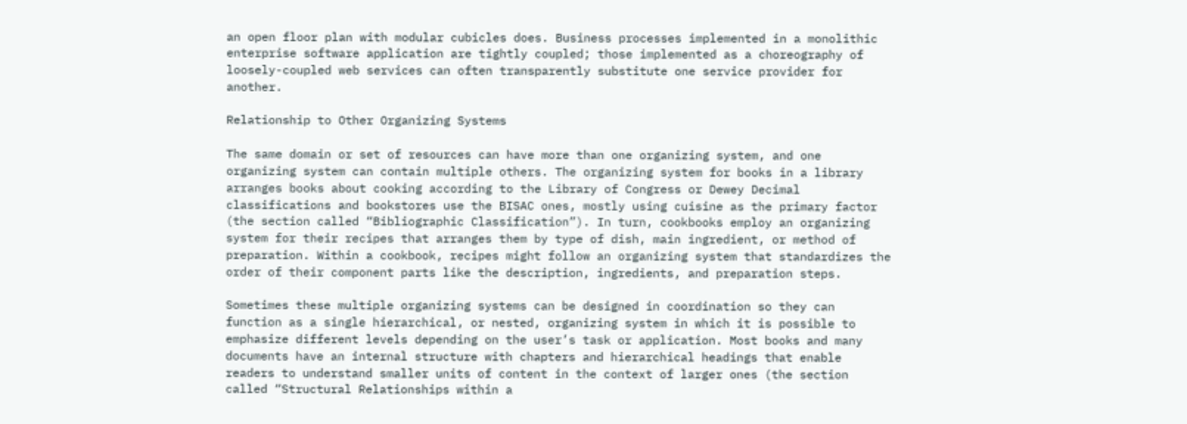an open floor plan with modular cubicles does. Business processes implemented in a monolithic enterprise software application are tightly coupled; those implemented as a choreography of loosely-coupled web services can often transparently substitute one service provider for another.

Relationship to Other Organizing Systems

The same domain or set of resources can have more than one organizing system, and one organizing system can contain multiple others. The organizing system for books in a library arranges books about cooking according to the Library of Congress or Dewey Decimal classifications and bookstores use the BISAC ones, mostly using cuisine as the primary factor (the section called “Bibliographic Classification”). In turn, cookbooks employ an organizing system for their recipes that arranges them by type of dish, main ingredient, or method of preparation. Within a cookbook, recipes might follow an organizing system that standardizes the order of their component parts like the description, ingredients, and preparation steps.

Sometimes these multiple organizing systems can be designed in coordination so they can function as a single hierarchical, or nested, organizing system in which it is possible to emphasize different levels depending on the user’s task or application. Most books and many documents have an internal structure with chapters and hierarchical headings that enable readers to understand smaller units of content in the context of larger ones (the section called “Structural Relationships within a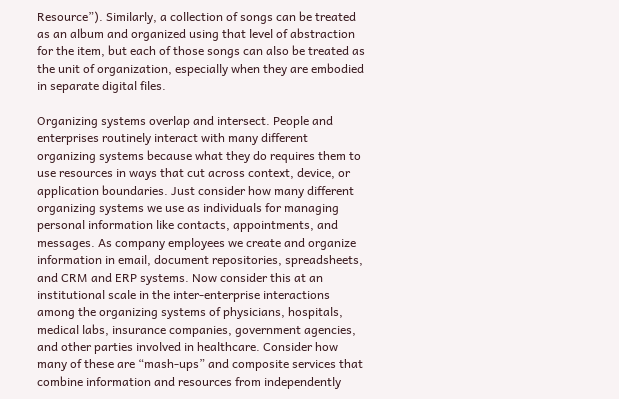Resource”). Similarly, a collection of songs can be treated as an album and organized using that level of abstraction for the item, but each of those songs can also be treated as the unit of organization, especially when they are embodied in separate digital files.

Organizing systems overlap and intersect. People and enterprises routinely interact with many different organizing systems because what they do requires them to use resources in ways that cut across context, device, or application boundaries. Just consider how many different organizing systems we use as individuals for managing personal information like contacts, appointments, and messages. As company employees we create and organize information in email, document repositories, spreadsheets, and CRM and ERP systems. Now consider this at an institutional scale in the inter-enterprise interactions among the organizing systems of physicians, hospitals, medical labs, insurance companies, government agencies, and other parties involved in healthcare. Consider how many of these are “mash-ups” and composite services that combine information and resources from independently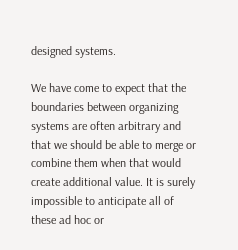designed systems.

We have come to expect that the boundaries between organizing systems are often arbitrary and that we should be able to merge or combine them when that would create additional value. It is surely impossible to anticipate all of these ad hoc or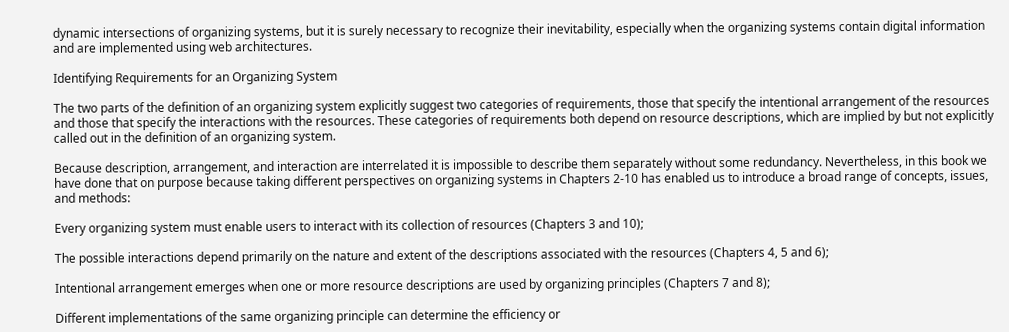dynamic intersections of organizing systems, but it is surely necessary to recognize their inevitability, especially when the organizing systems contain digital information and are implemented using web architectures.

Identifying Requirements for an Organizing System

The two parts of the definition of an organizing system explicitly suggest two categories of requirements, those that specify the intentional arrangement of the resources and those that specify the interactions with the resources. These categories of requirements both depend on resource descriptions, which are implied by but not explicitly called out in the definition of an organizing system.

Because description, arrangement, and interaction are interrelated it is impossible to describe them separately without some redundancy. Nevertheless, in this book we have done that on purpose because taking different perspectives on organizing systems in Chapters 2-10 has enabled us to introduce a broad range of concepts, issues, and methods:

Every organizing system must enable users to interact with its collection of resources (Chapters 3 and 10);

The possible interactions depend primarily on the nature and extent of the descriptions associated with the resources (Chapters 4, 5 and 6);

Intentional arrangement emerges when one or more resource descriptions are used by organizing principles (Chapters 7 and 8);

Different implementations of the same organizing principle can determine the efficiency or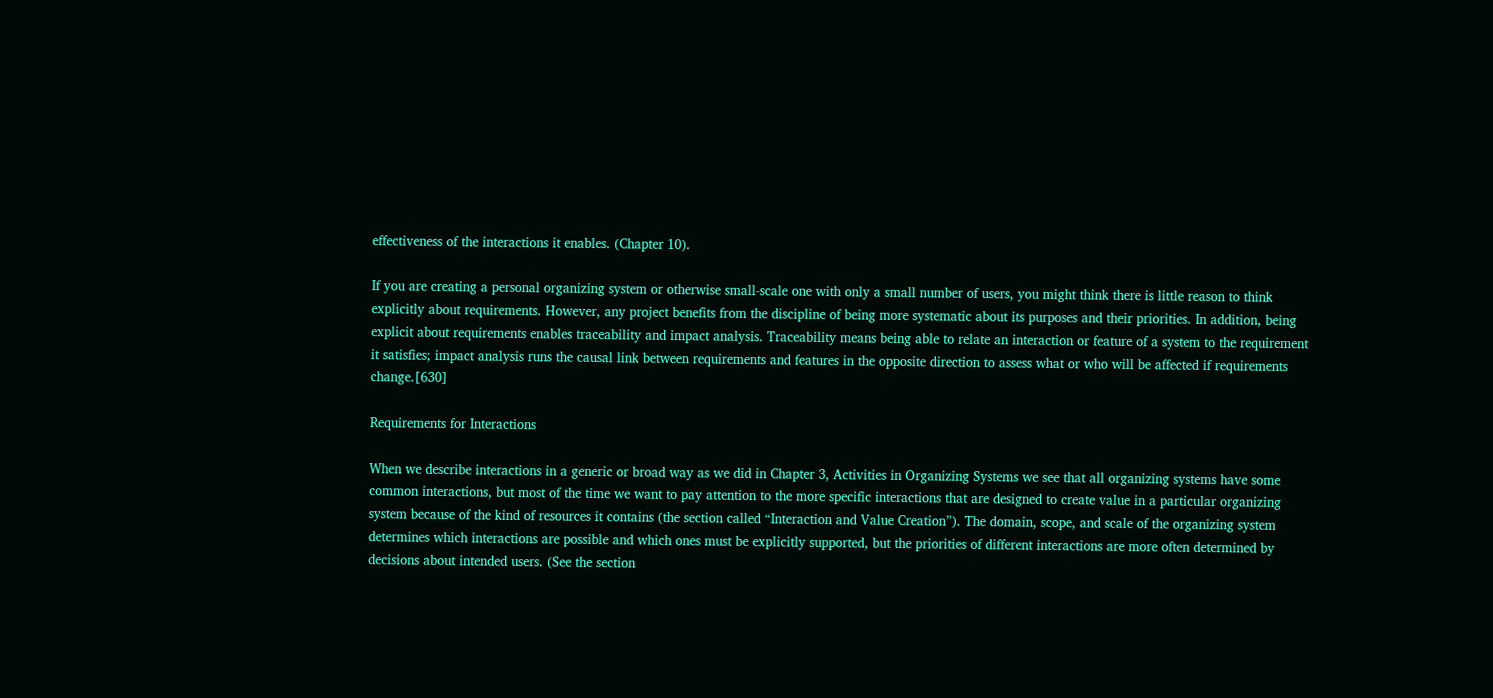effectiveness of the interactions it enables. (Chapter 10).

If you are creating a personal organizing system or otherwise small-scale one with only a small number of users, you might think there is little reason to think explicitly about requirements. However, any project benefits from the discipline of being more systematic about its purposes and their priorities. In addition, being explicit about requirements enables traceability and impact analysis. Traceability means being able to relate an interaction or feature of a system to the requirement it satisfies; impact analysis runs the causal link between requirements and features in the opposite direction to assess what or who will be affected if requirements change.[630]

Requirements for Interactions

When we describe interactions in a generic or broad way as we did in Chapter 3, Activities in Organizing Systems we see that all organizing systems have some common interactions, but most of the time we want to pay attention to the more specific interactions that are designed to create value in a particular organizing system because of the kind of resources it contains (the section called “Interaction and Value Creation”). The domain, scope, and scale of the organizing system determines which interactions are possible and which ones must be explicitly supported, but the priorities of different interactions are more often determined by decisions about intended users. (See the section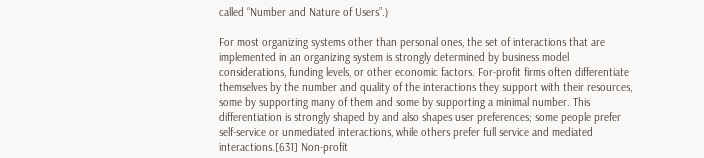called “Number and Nature of Users”.)

For most organizing systems other than personal ones, the set of interactions that are implemented in an organizing system is strongly determined by business model considerations, funding levels, or other economic factors. For-profit firms often differentiate themselves by the number and quality of the interactions they support with their resources, some by supporting many of them and some by supporting a minimal number. This differentiation is strongly shaped by and also shapes user preferences; some people prefer self-service or unmediated interactions, while others prefer full service and mediated interactions.[631] Non-profit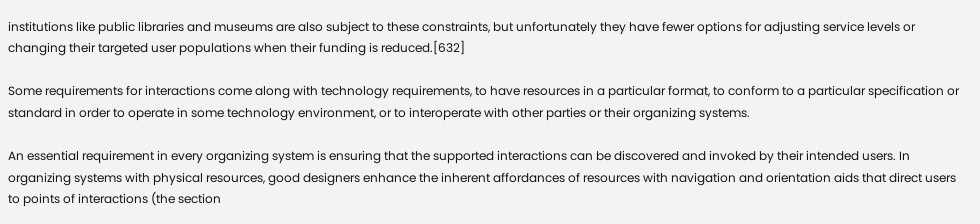institutions like public libraries and museums are also subject to these constraints, but unfortunately they have fewer options for adjusting service levels or changing their targeted user populations when their funding is reduced.[632]

Some requirements for interactions come along with technology requirements, to have resources in a particular format, to conform to a particular specification or standard in order to operate in some technology environment, or to interoperate with other parties or their organizing systems.

An essential requirement in every organizing system is ensuring that the supported interactions can be discovered and invoked by their intended users. In organizing systems with physical resources, good designers enhance the inherent affordances of resources with navigation and orientation aids that direct users to points of interactions (the section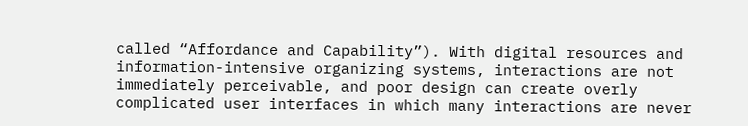called “Affordance and Capability”). With digital resources and information-intensive organizing systems, interactions are not immediately perceivable, and poor design can create overly complicated user interfaces in which many interactions are never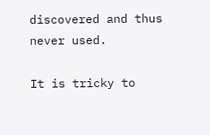discovered and thus never used.

It is tricky to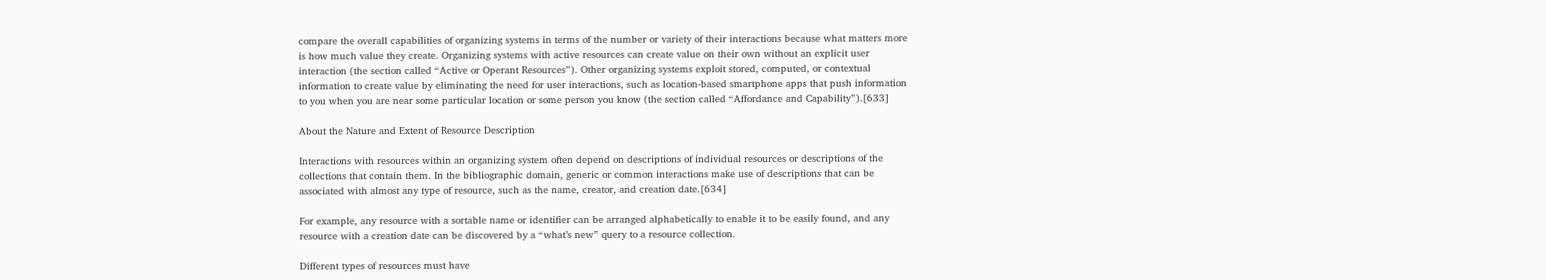compare the overall capabilities of organizing systems in terms of the number or variety of their interactions because what matters more is how much value they create. Organizing systems with active resources can create value on their own without an explicit user interaction (the section called “Active or Operant Resources”). Other organizing systems exploit stored, computed, or contextual information to create value by eliminating the need for user interactions, such as location-based smartphone apps that push information to you when you are near some particular location or some person you know (the section called “Affordance and Capability”).[633]

About the Nature and Extent of Resource Description

Interactions with resources within an organizing system often depend on descriptions of individual resources or descriptions of the collections that contain them. In the bibliographic domain, generic or common interactions make use of descriptions that can be associated with almost any type of resource, such as the name, creator, and creation date.[634]

For example, any resource with a sortable name or identifier can be arranged alphabetically to enable it to be easily found, and any resource with a creation date can be discovered by a “what’s new” query to a resource collection.

Different types of resources must have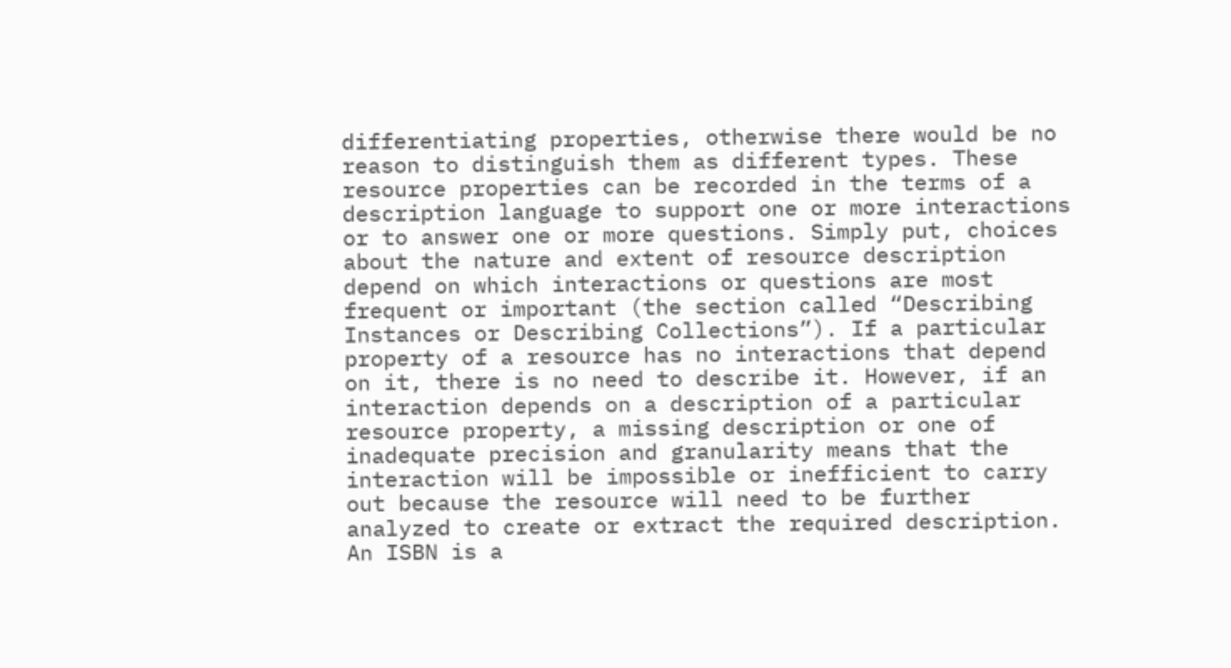differentiating properties, otherwise there would be no reason to distinguish them as different types. These resource properties can be recorded in the terms of a description language to support one or more interactions or to answer one or more questions. Simply put, choices about the nature and extent of resource description depend on which interactions or questions are most frequent or important (the section called “Describing Instances or Describing Collections”). If a particular property of a resource has no interactions that depend on it, there is no need to describe it. However, if an interaction depends on a description of a particular resource property, a missing description or one of inadequate precision and granularity means that the interaction will be impossible or inefficient to carry out because the resource will need to be further analyzed to create or extract the required description. An ISBN is a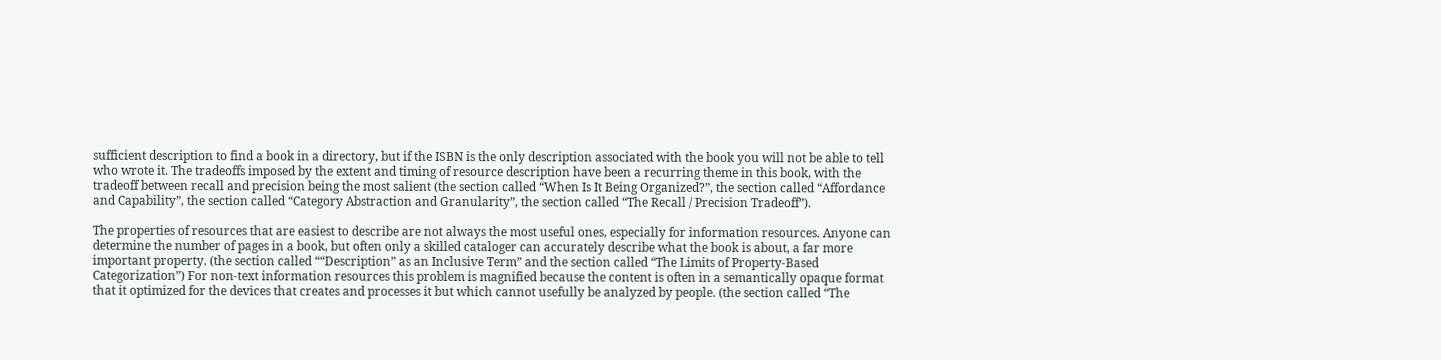sufficient description to find a book in a directory, but if the ISBN is the only description associated with the book you will not be able to tell who wrote it. The tradeoffs imposed by the extent and timing of resource description have been a recurring theme in this book, with the tradeoff between recall and precision being the most salient (the section called “When Is It Being Organized?”, the section called “Affordance and Capability”, the section called “Category Abstraction and Granularity”, the section called “The Recall / Precision Tradeoff”).

The properties of resources that are easiest to describe are not always the most useful ones, especially for information resources. Anyone can determine the number of pages in a book, but often only a skilled cataloger can accurately describe what the book is about, a far more important property. (the section called ““Description” as an Inclusive Term” and the section called “The Limits of Property-Based Categorization”) For non-text information resources this problem is magnified because the content is often in a semantically opaque format that it optimized for the devices that creates and processes it but which cannot usefully be analyzed by people. (the section called “The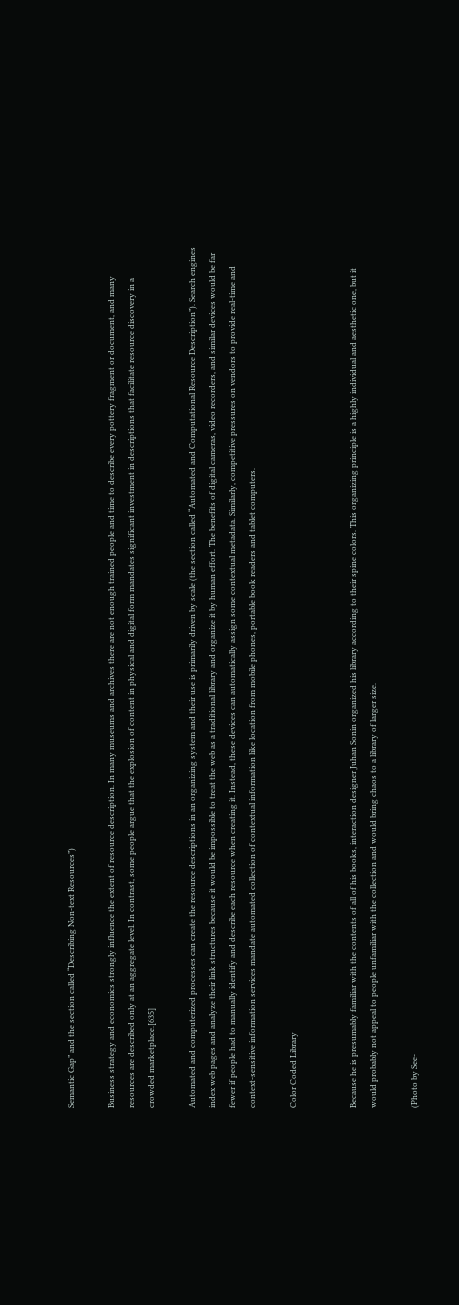Semantic Gap” and the section called “Describing Non-text Resources”)

Business strategy and economics strongly influence the extent of resource description. In many museums and archives there are not enough trained people and time to describe every pottery fragment or document, and many resources are described only at an aggregate level. In contrast, some people argue that the explosion of content in physical and digital form mandates significant investment in descriptions that facilitate resource discovery in a crowded marketplace.[635]

Automated and computerized processes can create the resource descriptions in an organizing system and their use is primarily driven by scale (the section called “Automated and Computational Resource Description”). Search engines index web pages and analyze their link structures because it would be impossible to treat the web as a traditional library and organize it by human effort. The benefits of digital cameras, video recorders, and similar devices would be far fewer if people had to manually identify and describe each resource when creating it. Instead, these devices can automatically assign some contextual metadata. Similarly, competitive pressures on vendors to provide real-time and context-sensitive information services mandate automated collection of contextual information like location from mobile phones, portable book readers and tablet computers.

Color Coded Library


Because he is presumably familiar with the contents of all of his books, interaction designer Juhan Sonin organized his library according to their spine colors. This organizing principle is a highly individual and aesthetic one, but it would probably not appeal to people unfamiliar with the collection and would bring chaos to a library of larger size.

(Photo by See-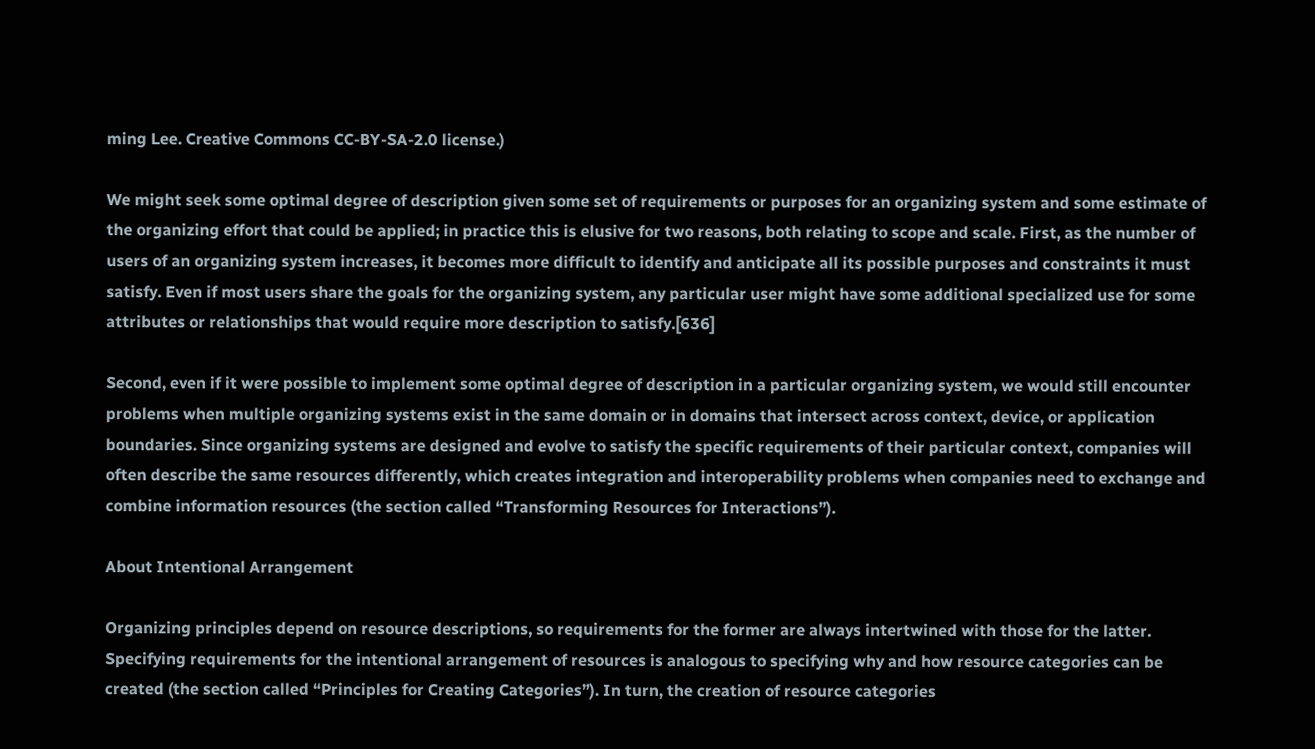ming Lee. Creative Commons CC-BY-SA-2.0 license.)

We might seek some optimal degree of description given some set of requirements or purposes for an organizing system and some estimate of the organizing effort that could be applied; in practice this is elusive for two reasons, both relating to scope and scale. First, as the number of users of an organizing system increases, it becomes more difficult to identify and anticipate all its possible purposes and constraints it must satisfy. Even if most users share the goals for the organizing system, any particular user might have some additional specialized use for some attributes or relationships that would require more description to satisfy.[636]

Second, even if it were possible to implement some optimal degree of description in a particular organizing system, we would still encounter problems when multiple organizing systems exist in the same domain or in domains that intersect across context, device, or application boundaries. Since organizing systems are designed and evolve to satisfy the specific requirements of their particular context, companies will often describe the same resources differently, which creates integration and interoperability problems when companies need to exchange and combine information resources (the section called “Transforming Resources for Interactions”).

About Intentional Arrangement

Organizing principles depend on resource descriptions, so requirements for the former are always intertwined with those for the latter. Specifying requirements for the intentional arrangement of resources is analogous to specifying why and how resource categories can be created (the section called “Principles for Creating Categories”). In turn, the creation of resource categories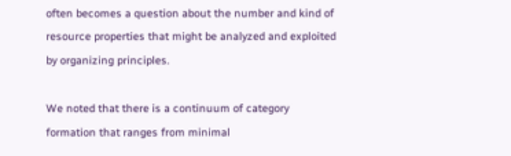often becomes a question about the number and kind of resource properties that might be analyzed and exploited by organizing principles.

We noted that there is a continuum of category formation that ranges from minimal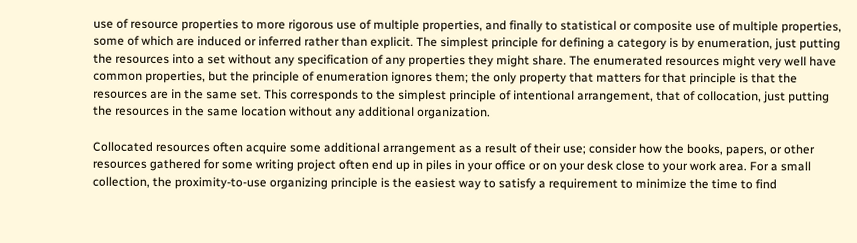use of resource properties to more rigorous use of multiple properties, and finally to statistical or composite use of multiple properties, some of which are induced or inferred rather than explicit. The simplest principle for defining a category is by enumeration, just putting the resources into a set without any specification of any properties they might share. The enumerated resources might very well have common properties, but the principle of enumeration ignores them; the only property that matters for that principle is that the resources are in the same set. This corresponds to the simplest principle of intentional arrangement, that of collocation, just putting the resources in the same location without any additional organization.

Collocated resources often acquire some additional arrangement as a result of their use; consider how the books, papers, or other resources gathered for some writing project often end up in piles in your office or on your desk close to your work area. For a small collection, the proximity-to-use organizing principle is the easiest way to satisfy a requirement to minimize the time to find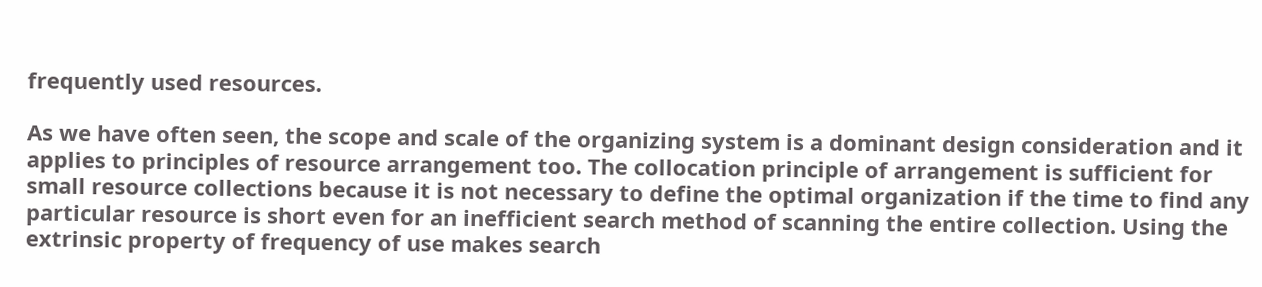frequently used resources.

As we have often seen, the scope and scale of the organizing system is a dominant design consideration and it applies to principles of resource arrangement too. The collocation principle of arrangement is sufficient for small resource collections because it is not necessary to define the optimal organization if the time to find any particular resource is short even for an inefficient search method of scanning the entire collection. Using the extrinsic property of frequency of use makes search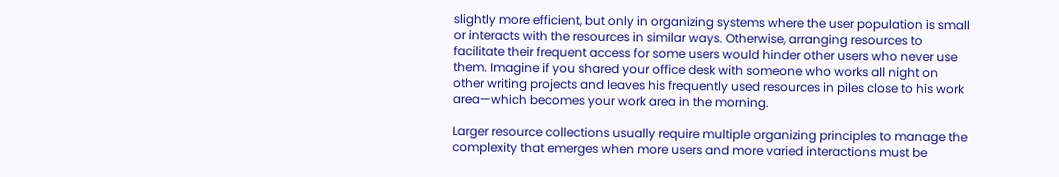slightly more efficient, but only in organizing systems where the user population is small or interacts with the resources in similar ways. Otherwise, arranging resources to facilitate their frequent access for some users would hinder other users who never use them. Imagine if you shared your office desk with someone who works all night on other writing projects and leaves his frequently used resources in piles close to his work area—which becomes your work area in the morning.

Larger resource collections usually require multiple organizing principles to manage the complexity that emerges when more users and more varied interactions must be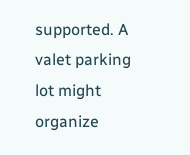supported. A valet parking lot might organize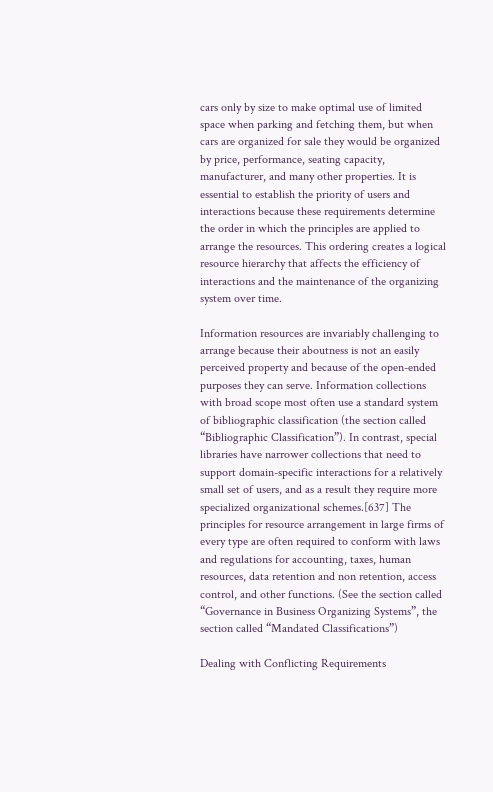cars only by size to make optimal use of limited space when parking and fetching them, but when cars are organized for sale they would be organized by price, performance, seating capacity, manufacturer, and many other properties. It is essential to establish the priority of users and interactions because these requirements determine the order in which the principles are applied to arrange the resources. This ordering creates a logical resource hierarchy that affects the efficiency of interactions and the maintenance of the organizing system over time.

Information resources are invariably challenging to arrange because their aboutness is not an easily perceived property and because of the open-ended purposes they can serve. Information collections with broad scope most often use a standard system of bibliographic classification (the section called “Bibliographic Classification”). In contrast, special libraries have narrower collections that need to support domain-specific interactions for a relatively small set of users, and as a result they require more specialized organizational schemes.[637] The principles for resource arrangement in large firms of every type are often required to conform with laws and regulations for accounting, taxes, human resources, data retention and non retention, access control, and other functions. (See the section called “Governance in Business Organizing Systems”, the section called “Mandated Classifications”)

Dealing with Conflicting Requirements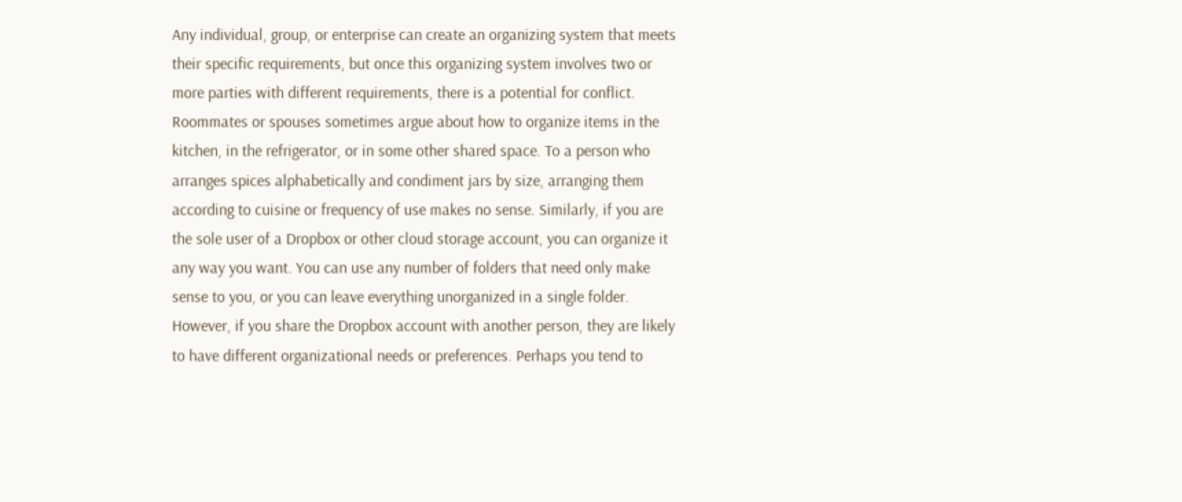Any individual, group, or enterprise can create an organizing system that meets their specific requirements, but once this organizing system involves two or more parties with different requirements, there is a potential for conflict. Roommates or spouses sometimes argue about how to organize items in the kitchen, in the refrigerator, or in some other shared space. To a person who arranges spices alphabetically and condiment jars by size, arranging them according to cuisine or frequency of use makes no sense. Similarly, if you are the sole user of a Dropbox or other cloud storage account, you can organize it any way you want. You can use any number of folders that need only make sense to you, or you can leave everything unorganized in a single folder. However, if you share the Dropbox account with another person, they are likely to have different organizational needs or preferences. Perhaps you tend to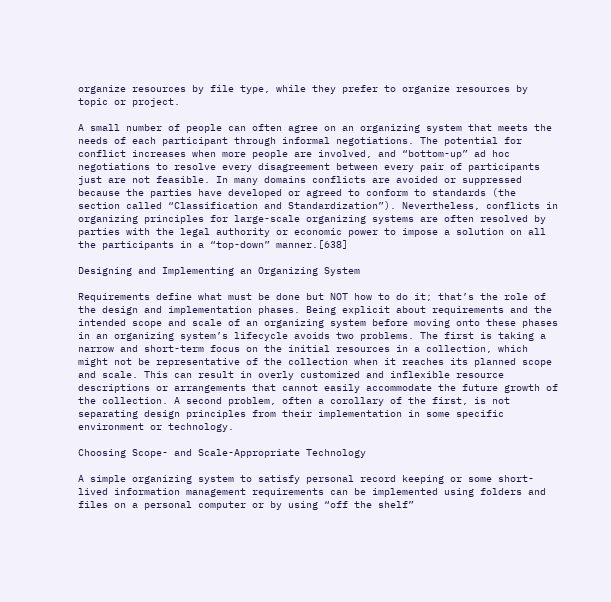organize resources by file type, while they prefer to organize resources by topic or project.

A small number of people can often agree on an organizing system that meets the needs of each participant through informal negotiations. The potential for conflict increases when more people are involved, and “bottom-up” ad hoc negotiations to resolve every disagreement between every pair of participants just are not feasible. In many domains conflicts are avoided or suppressed because the parties have developed or agreed to conform to standards (the section called “Classification and Standardization”). Nevertheless, conflicts in organizing principles for large-scale organizing systems are often resolved by parties with the legal authority or economic power to impose a solution on all the participants in a “top-down” manner.[638]

Designing and Implementing an Organizing System

Requirements define what must be done but NOT how to do it; that’s the role of the design and implementation phases. Being explicit about requirements and the intended scope and scale of an organizing system before moving onto these phases in an organizing system’s lifecycle avoids two problems. The first is taking a narrow and short-term focus on the initial resources in a collection, which might not be representative of the collection when it reaches its planned scope and scale. This can result in overly customized and inflexible resource descriptions or arrangements that cannot easily accommodate the future growth of the collection. A second problem, often a corollary of the first, is not separating design principles from their implementation in some specific environment or technology.

Choosing Scope- and Scale-Appropriate Technology

A simple organizing system to satisfy personal record keeping or some short-lived information management requirements can be implemented using folders and files on a personal computer or by using “off the shelf”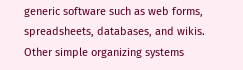generic software such as web forms, spreadsheets, databases, and wikis. Other simple organizing systems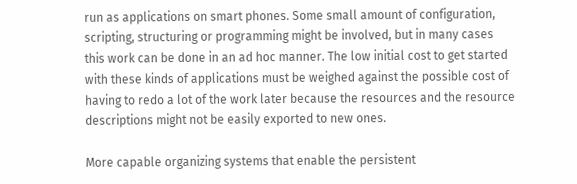run as applications on smart phones. Some small amount of configuration, scripting, structuring or programming might be involved, but in many cases this work can be done in an ad hoc manner. The low initial cost to get started with these kinds of applications must be weighed against the possible cost of having to redo a lot of the work later because the resources and the resource descriptions might not be easily exported to new ones.

More capable organizing systems that enable the persistent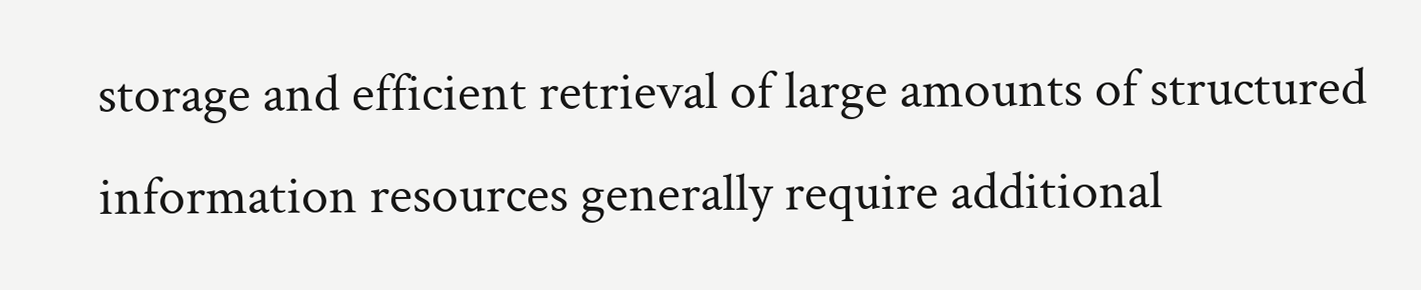storage and efficient retrieval of large amounts of structured information resources generally require additional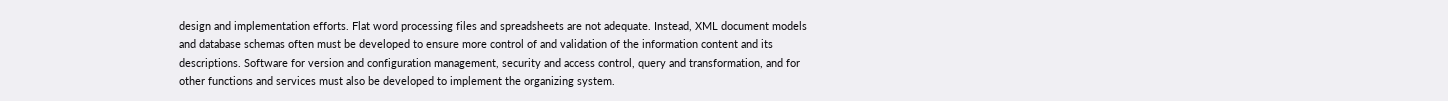design and implementation efforts. Flat word processing files and spreadsheets are not adequate. Instead, XML document models and database schemas often must be developed to ensure more control of and validation of the information content and its descriptions. Software for version and configuration management, security and access control, query and transformation, and for other functions and services must also be developed to implement the organizing system.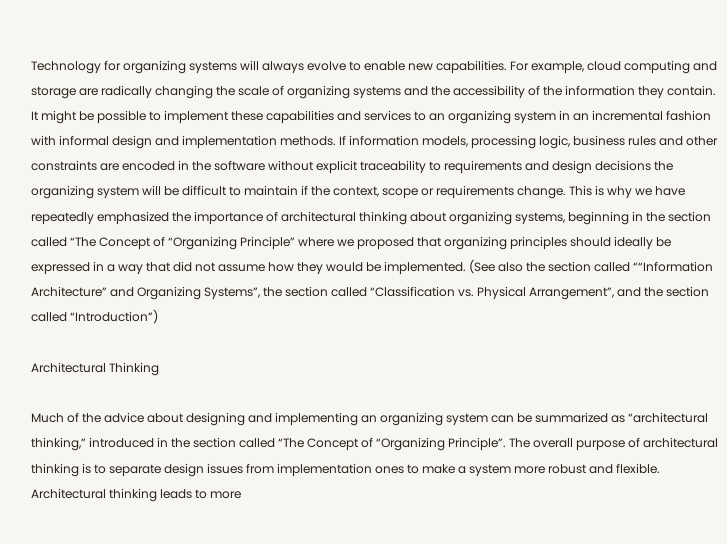Technology for organizing systems will always evolve to enable new capabilities. For example, cloud computing and storage are radically changing the scale of organizing systems and the accessibility of the information they contain. It might be possible to implement these capabilities and services to an organizing system in an incremental fashion with informal design and implementation methods. If information models, processing logic, business rules and other constraints are encoded in the software without explicit traceability to requirements and design decisions the organizing system will be difficult to maintain if the context, scope or requirements change. This is why we have repeatedly emphasized the importance of architectural thinking about organizing systems, beginning in the section called “The Concept of “Organizing Principle” where we proposed that organizing principles should ideally be expressed in a way that did not assume how they would be implemented. (See also the section called ““Information Architecture” and Organizing Systems”, the section called “Classification vs. Physical Arrangement”, and the section called “Introduction”)

Architectural Thinking

Much of the advice about designing and implementing an organizing system can be summarized as “architectural thinking,” introduced in the section called “The Concept of “Organizing Principle”. The overall purpose of architectural thinking is to separate design issues from implementation ones to make a system more robust and flexible. Architectural thinking leads to more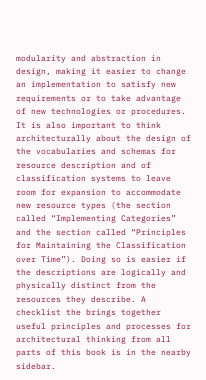modularity and abstraction in design, making it easier to change an implementation to satisfy new requirements or to take advantage of new technologies or procedures. It is also important to think architecturally about the design of the vocabularies and schemas for resource description and of classification systems to leave room for expansion to accommodate new resource types (the section called “Implementing Categories” and the section called “Principles for Maintaining the Classification over Time”). Doing so is easier if the descriptions are logically and physically distinct from the resources they describe. A checklist the brings together useful principles and processes for architectural thinking from all parts of this book is in the nearby sidebar.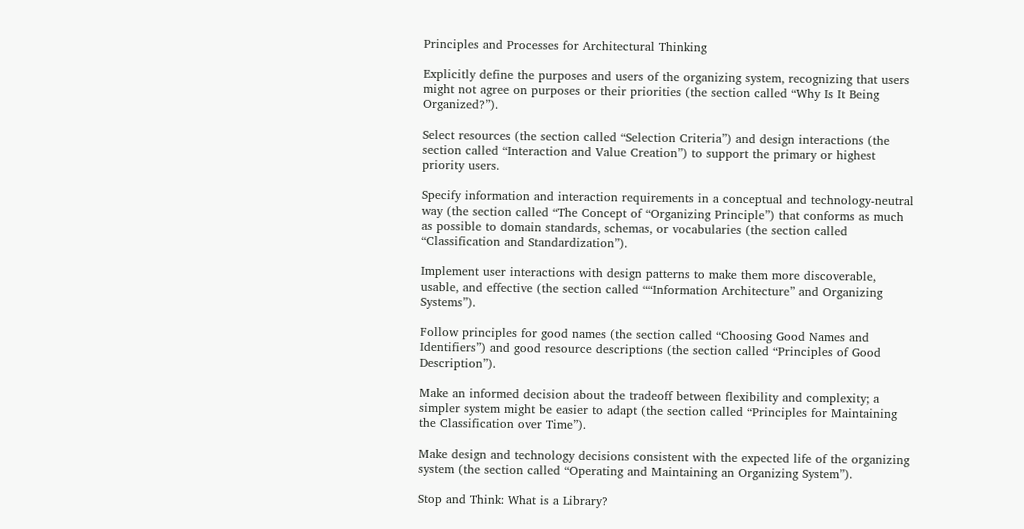Principles and Processes for Architectural Thinking

Explicitly define the purposes and users of the organizing system, recognizing that users might not agree on purposes or their priorities (the section called “Why Is It Being Organized?”).

Select resources (the section called “Selection Criteria”) and design interactions (the section called “Interaction and Value Creation”) to support the primary or highest priority users.

Specify information and interaction requirements in a conceptual and technology-neutral way (the section called “The Concept of “Organizing Principle”) that conforms as much as possible to domain standards, schemas, or vocabularies (the section called “Classification and Standardization”).

Implement user interactions with design patterns to make them more discoverable, usable, and effective (the section called ““Information Architecture” and Organizing Systems”).

Follow principles for good names (the section called “Choosing Good Names and Identifiers”) and good resource descriptions (the section called “Principles of Good Description”).

Make an informed decision about the tradeoff between flexibility and complexity; a simpler system might be easier to adapt (the section called “Principles for Maintaining the Classification over Time”).

Make design and technology decisions consistent with the expected life of the organizing system (the section called “Operating and Maintaining an Organizing System”).

Stop and Think: What is a Library?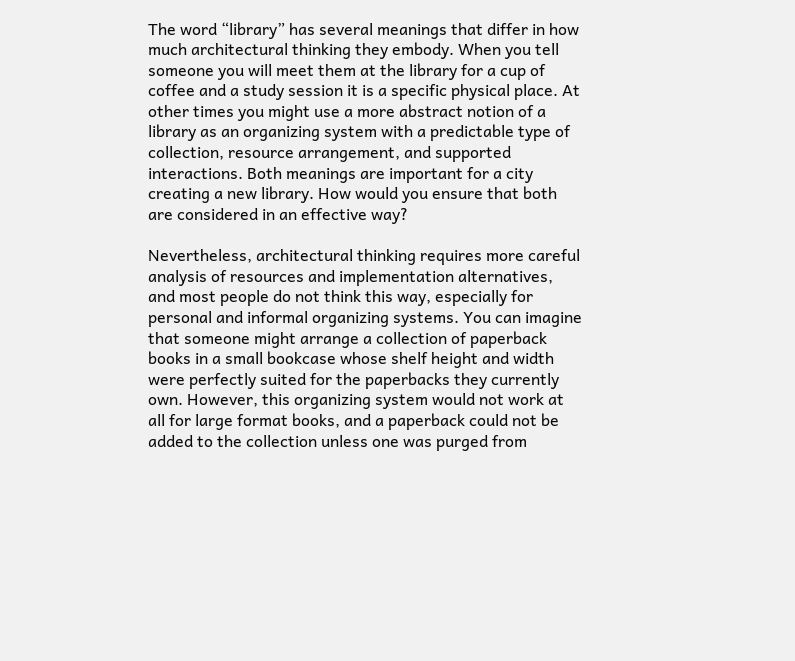The word “library” has several meanings that differ in how much architectural thinking they embody. When you tell someone you will meet them at the library for a cup of coffee and a study session it is a specific physical place. At other times you might use a more abstract notion of a library as an organizing system with a predictable type of collection, resource arrangement, and supported interactions. Both meanings are important for a city creating a new library. How would you ensure that both are considered in an effective way?

Nevertheless, architectural thinking requires more careful analysis of resources and implementation alternatives, and most people do not think this way, especially for personal and informal organizing systems. You can imagine that someone might arrange a collection of paperback books in a small bookcase whose shelf height and width were perfectly suited for the paperbacks they currently own. However, this organizing system would not work at all for large format books, and a paperback could not be added to the collection unless one was purged from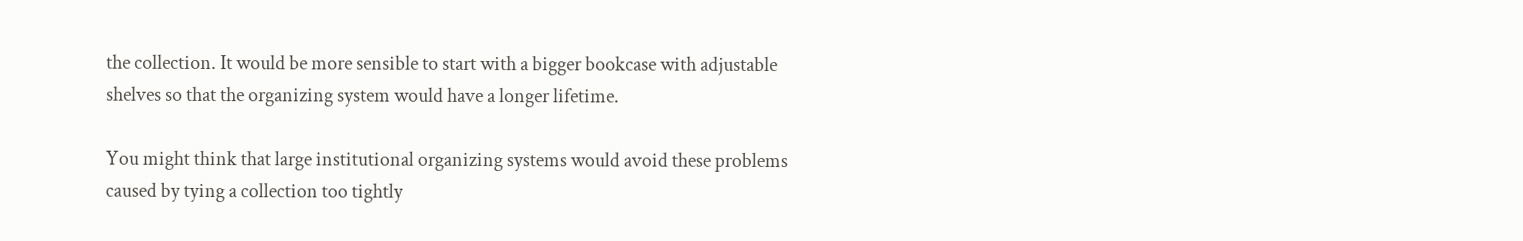the collection. It would be more sensible to start with a bigger bookcase with adjustable shelves so that the organizing system would have a longer lifetime.

You might think that large institutional organizing systems would avoid these problems caused by tying a collection too tightly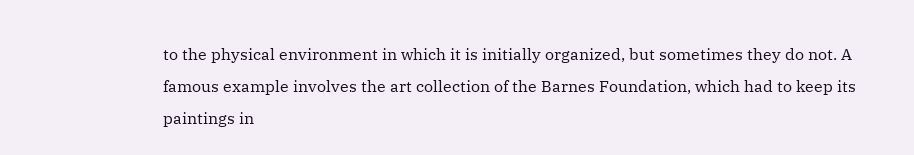to the physical environment in which it is initially organized, but sometimes they do not. A famous example involves the art collection of the Barnes Foundation, which had to keep its paintings in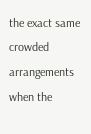the exact same crowded arrangements when the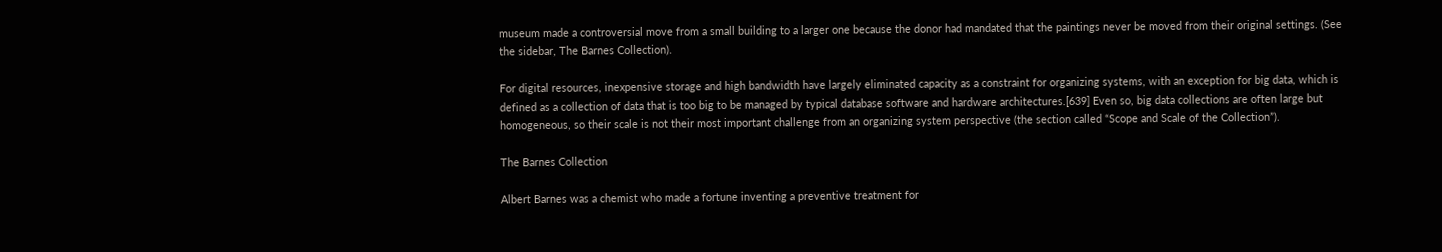museum made a controversial move from a small building to a larger one because the donor had mandated that the paintings never be moved from their original settings. (See the sidebar, The Barnes Collection).

For digital resources, inexpensive storage and high bandwidth have largely eliminated capacity as a constraint for organizing systems, with an exception for big data, which is defined as a collection of data that is too big to be managed by typical database software and hardware architectures.[639] Even so, big data collections are often large but homogeneous, so their scale is not their most important challenge from an organizing system perspective (the section called “Scope and Scale of the Collection”).

The Barnes Collection

Albert Barnes was a chemist who made a fortune inventing a preventive treatment for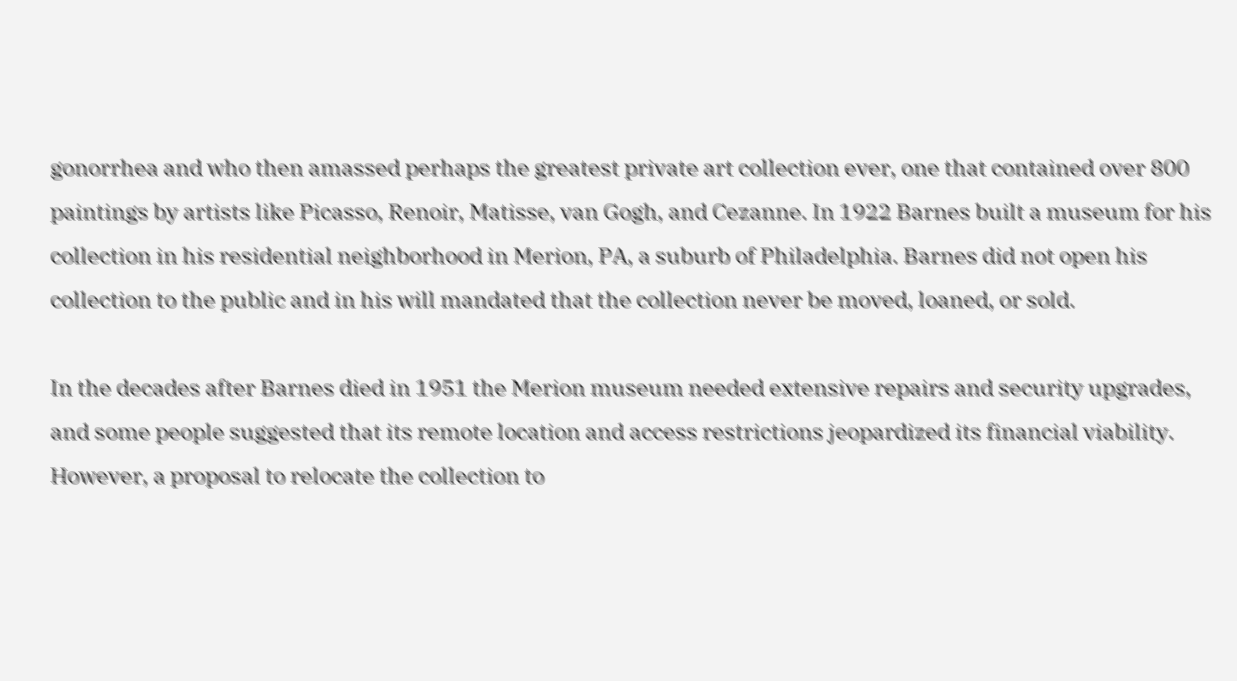gonorrhea and who then amassed perhaps the greatest private art collection ever, one that contained over 800 paintings by artists like Picasso, Renoir, Matisse, van Gogh, and Cezanne. In 1922 Barnes built a museum for his collection in his residential neighborhood in Merion, PA, a suburb of Philadelphia. Barnes did not open his collection to the public and in his will mandated that the collection never be moved, loaned, or sold.

In the decades after Barnes died in 1951 the Merion museum needed extensive repairs and security upgrades, and some people suggested that its remote location and access restrictions jeopardized its financial viability. However, a proposal to relocate the collection to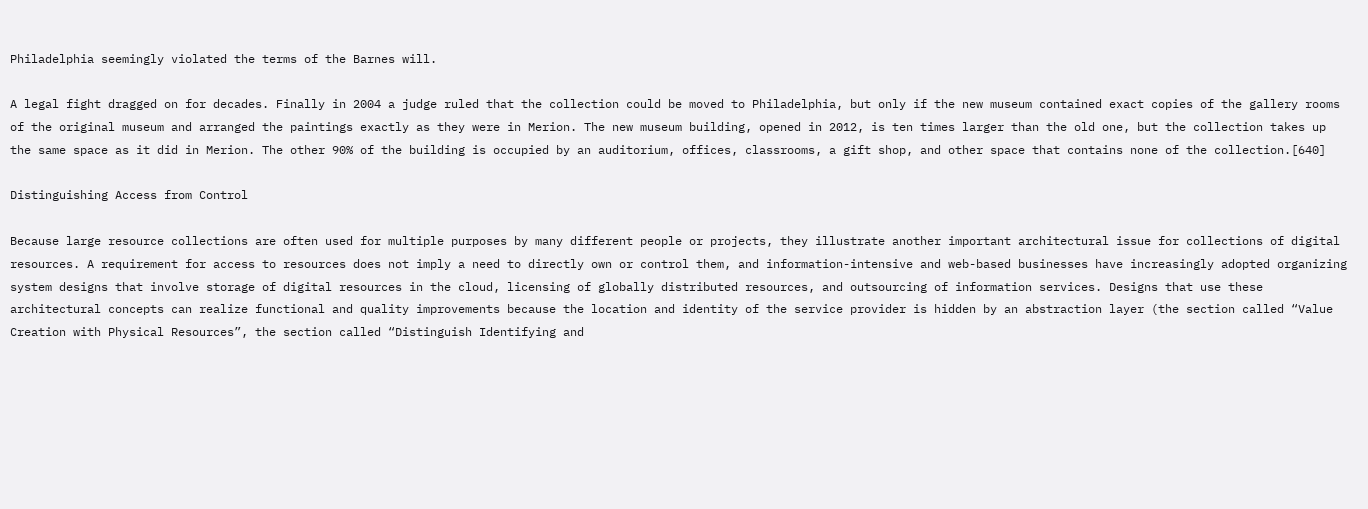Philadelphia seemingly violated the terms of the Barnes will.

A legal fight dragged on for decades. Finally in 2004 a judge ruled that the collection could be moved to Philadelphia, but only if the new museum contained exact copies of the gallery rooms of the original museum and arranged the paintings exactly as they were in Merion. The new museum building, opened in 2012, is ten times larger than the old one, but the collection takes up the same space as it did in Merion. The other 90% of the building is occupied by an auditorium, offices, classrooms, a gift shop, and other space that contains none of the collection.[640]

Distinguishing Access from Control

Because large resource collections are often used for multiple purposes by many different people or projects, they illustrate another important architectural issue for collections of digital resources. A requirement for access to resources does not imply a need to directly own or control them, and information-intensive and web-based businesses have increasingly adopted organizing system designs that involve storage of digital resources in the cloud, licensing of globally distributed resources, and outsourcing of information services. Designs that use these architectural concepts can realize functional and quality improvements because the location and identity of the service provider is hidden by an abstraction layer (the section called “Value Creation with Physical Resources”, the section called “Distinguish Identifying and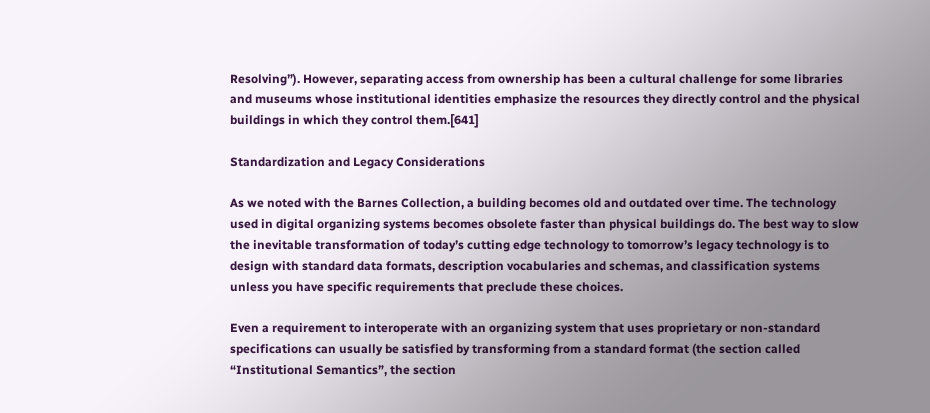Resolving”). However, separating access from ownership has been a cultural challenge for some libraries and museums whose institutional identities emphasize the resources they directly control and the physical buildings in which they control them.[641]

Standardization and Legacy Considerations

As we noted with the Barnes Collection, a building becomes old and outdated over time. The technology used in digital organizing systems becomes obsolete faster than physical buildings do. The best way to slow the inevitable transformation of today’s cutting edge technology to tomorrow’s legacy technology is to design with standard data formats, description vocabularies and schemas, and classification systems unless you have specific requirements that preclude these choices.

Even a requirement to interoperate with an organizing system that uses proprietary or non-standard specifications can usually be satisfied by transforming from a standard format (the section called “Institutional Semantics”, the section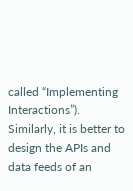called “Implementing Interactions”). Similarly, it is better to design the APIs and data feeds of an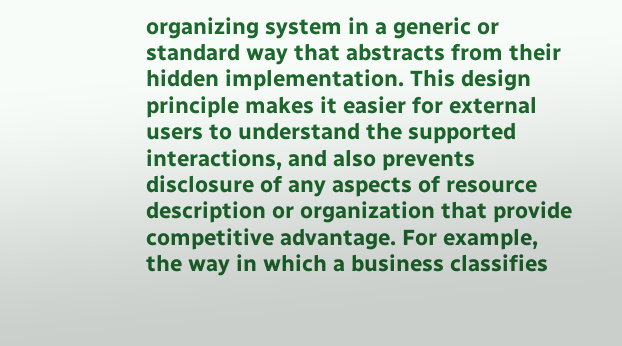organizing system in a generic or standard way that abstracts from their hidden implementation. This design principle makes it easier for external users to understand the supported interactions, and also prevents disclosure of any aspects of resource description or organization that provide competitive advantage. For example, the way in which a business classifies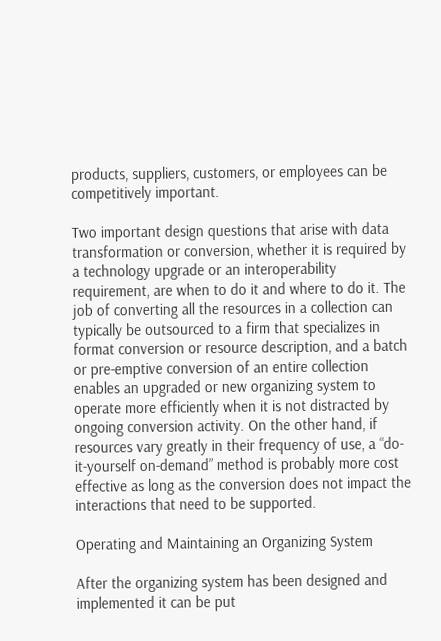products, suppliers, customers, or employees can be competitively important.

Two important design questions that arise with data transformation or conversion, whether it is required by a technology upgrade or an interoperability requirement, are when to do it and where to do it. The job of converting all the resources in a collection can typically be outsourced to a firm that specializes in format conversion or resource description, and a batch or pre-emptive conversion of an entire collection enables an upgraded or new organizing system to operate more efficiently when it is not distracted by ongoing conversion activity. On the other hand, if resources vary greatly in their frequency of use, a “do-it-yourself on-demand” method is probably more cost effective as long as the conversion does not impact the interactions that need to be supported.

Operating and Maintaining an Organizing System

After the organizing system has been designed and implemented it can be put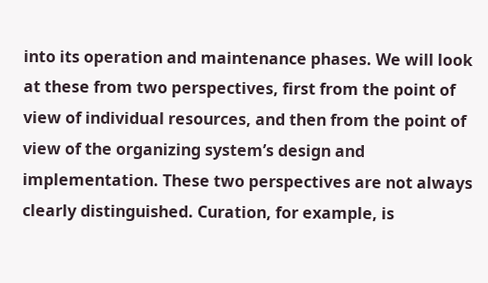into its operation and maintenance phases. We will look at these from two perspectives, first from the point of view of individual resources, and then from the point of view of the organizing system’s design and implementation. These two perspectives are not always clearly distinguished. Curation, for example, is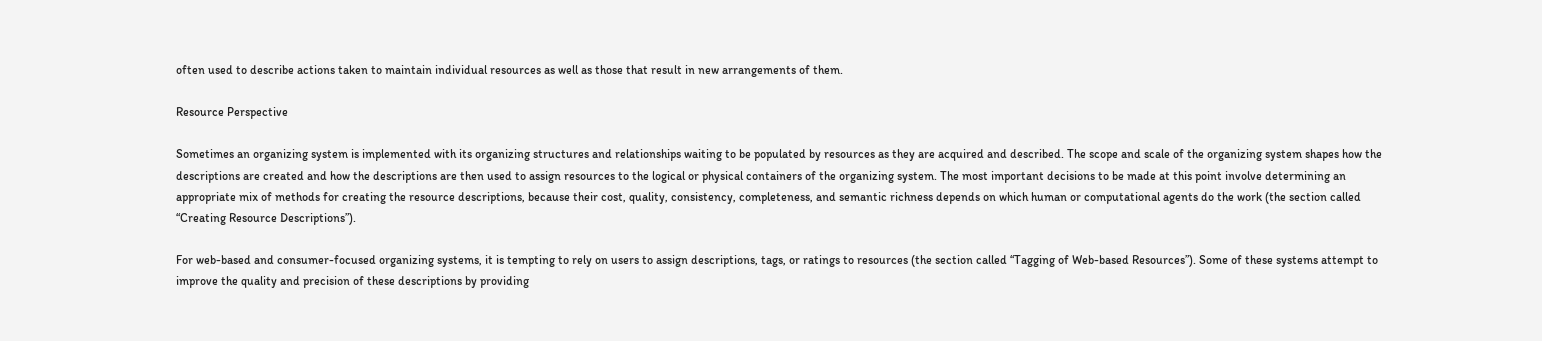often used to describe actions taken to maintain individual resources as well as those that result in new arrangements of them.

Resource Perspective

Sometimes an organizing system is implemented with its organizing structures and relationships waiting to be populated by resources as they are acquired and described. The scope and scale of the organizing system shapes how the descriptions are created and how the descriptions are then used to assign resources to the logical or physical containers of the organizing system. The most important decisions to be made at this point involve determining an appropriate mix of methods for creating the resource descriptions, because their cost, quality, consistency, completeness, and semantic richness depends on which human or computational agents do the work (the section called “Creating Resource Descriptions”).

For web-based and consumer-focused organizing systems, it is tempting to rely on users to assign descriptions, tags, or ratings to resources (the section called “Tagging of Web-based Resources”). Some of these systems attempt to improve the quality and precision of these descriptions by providing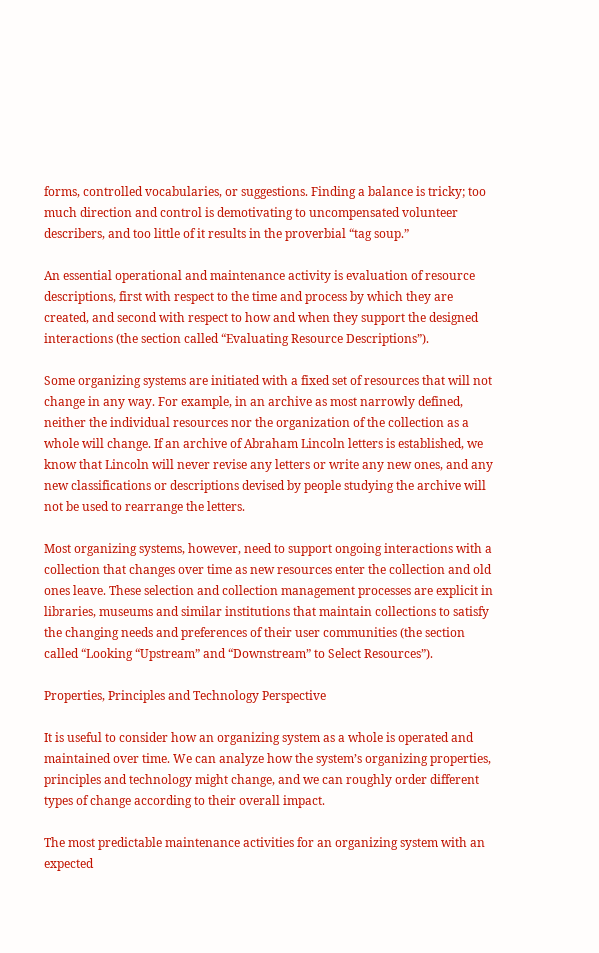forms, controlled vocabularies, or suggestions. Finding a balance is tricky; too much direction and control is demotivating to uncompensated volunteer describers, and too little of it results in the proverbial “tag soup.”

An essential operational and maintenance activity is evaluation of resource descriptions, first with respect to the time and process by which they are created, and second with respect to how and when they support the designed interactions (the section called “Evaluating Resource Descriptions”).

Some organizing systems are initiated with a fixed set of resources that will not change in any way. For example, in an archive as most narrowly defined, neither the individual resources nor the organization of the collection as a whole will change. If an archive of Abraham Lincoln letters is established, we know that Lincoln will never revise any letters or write any new ones, and any new classifications or descriptions devised by people studying the archive will not be used to rearrange the letters.

Most organizing systems, however, need to support ongoing interactions with a collection that changes over time as new resources enter the collection and old ones leave. These selection and collection management processes are explicit in libraries, museums and similar institutions that maintain collections to satisfy the changing needs and preferences of their user communities (the section called “Looking “Upstream” and “Downstream” to Select Resources”).

Properties, Principles and Technology Perspective

It is useful to consider how an organizing system as a whole is operated and maintained over time. We can analyze how the system’s organizing properties, principles and technology might change, and we can roughly order different types of change according to their overall impact.

The most predictable maintenance activities for an organizing system with an expected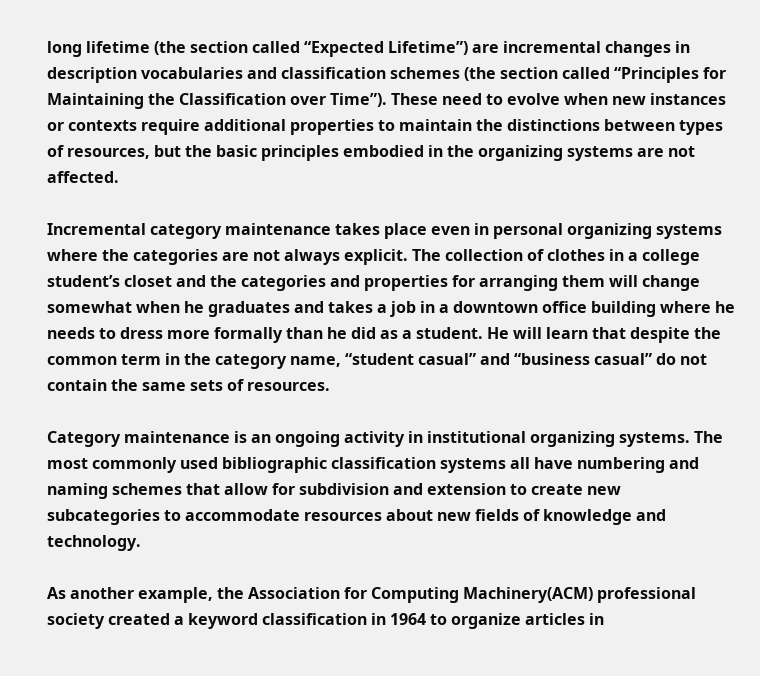long lifetime (the section called “Expected Lifetime”) are incremental changes in description vocabularies and classification schemes (the section called “Principles for Maintaining the Classification over Time”). These need to evolve when new instances or contexts require additional properties to maintain the distinctions between types of resources, but the basic principles embodied in the organizing systems are not affected.

Incremental category maintenance takes place even in personal organizing systems where the categories are not always explicit. The collection of clothes in a college student’s closet and the categories and properties for arranging them will change somewhat when he graduates and takes a job in a downtown office building where he needs to dress more formally than he did as a student. He will learn that despite the common term in the category name, “student casual” and “business casual” do not contain the same sets of resources.

Category maintenance is an ongoing activity in institutional organizing systems. The most commonly used bibliographic classification systems all have numbering and naming schemes that allow for subdivision and extension to create new subcategories to accommodate resources about new fields of knowledge and technology.

As another example, the Association for Computing Machinery(ACM) professional society created a keyword classification in 1964 to organize articles in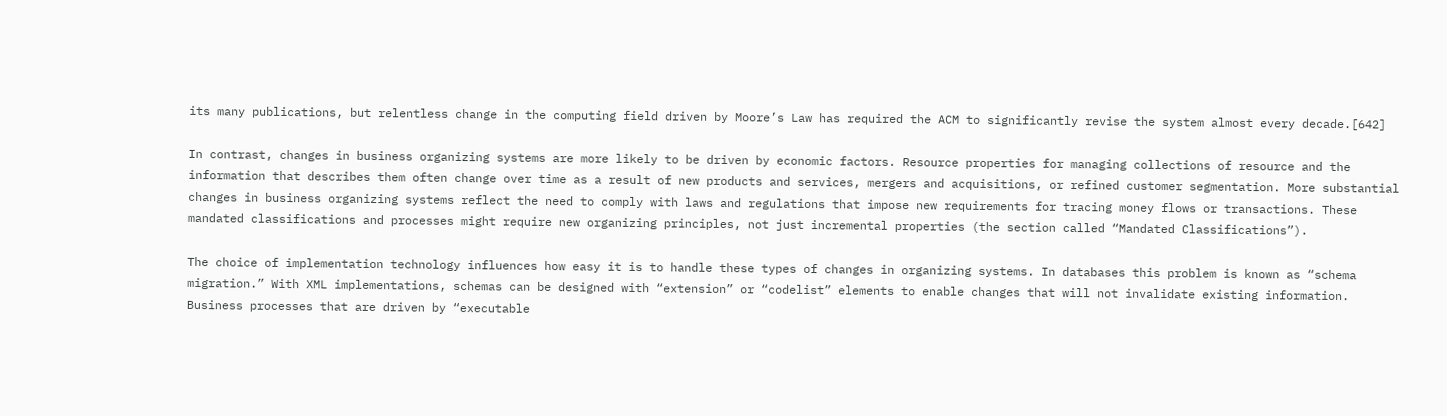its many publications, but relentless change in the computing field driven by Moore’s Law has required the ACM to significantly revise the system almost every decade.[642]

In contrast, changes in business organizing systems are more likely to be driven by economic factors. Resource properties for managing collections of resource and the information that describes them often change over time as a result of new products and services, mergers and acquisitions, or refined customer segmentation. More substantial changes in business organizing systems reflect the need to comply with laws and regulations that impose new requirements for tracing money flows or transactions. These mandated classifications and processes might require new organizing principles, not just incremental properties (the section called “Mandated Classifications”).

The choice of implementation technology influences how easy it is to handle these types of changes in organizing systems. In databases this problem is known as “schema migration.” With XML implementations, schemas can be designed with “extension” or “codelist” elements to enable changes that will not invalidate existing information. Business processes that are driven by “executable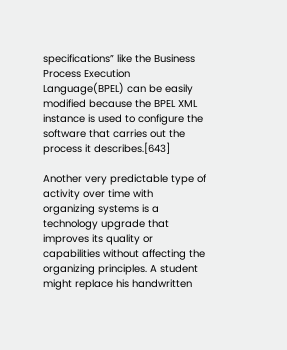specifications” like the Business Process Execution Language(BPEL) can be easily modified because the BPEL XML instance is used to configure the software that carries out the process it describes.[643]

Another very predictable type of activity over time with organizing systems is a technology upgrade that improves its quality or capabilities without affecting the organizing principles. A student might replace his handwritten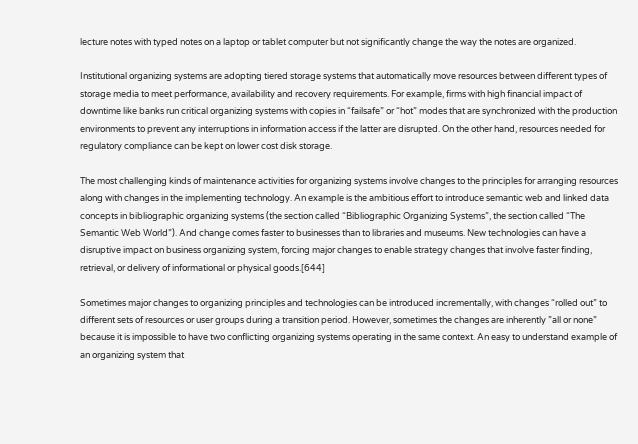lecture notes with typed notes on a laptop or tablet computer but not significantly change the way the notes are organized.

Institutional organizing systems are adopting tiered storage systems that automatically move resources between different types of storage media to meet performance, availability and recovery requirements. For example, firms with high financial impact of downtime like banks run critical organizing systems with copies in “failsafe” or “hot” modes that are synchronized with the production environments to prevent any interruptions in information access if the latter are disrupted. On the other hand, resources needed for regulatory compliance can be kept on lower cost disk storage.

The most challenging kinds of maintenance activities for organizing systems involve changes to the principles for arranging resources along with changes in the implementing technology. An example is the ambitious effort to introduce semantic web and linked data concepts in bibliographic organizing systems (the section called “Bibliographic Organizing Systems”, the section called “The Semantic Web World”). And change comes faster to businesses than to libraries and museums. New technologies can have a disruptive impact on business organizing system, forcing major changes to enable strategy changes that involve faster finding, retrieval, or delivery of informational or physical goods.[644]

Sometimes major changes to organizing principles and technologies can be introduced incrementally, with changes “rolled out” to different sets of resources or user groups during a transition period. However, sometimes the changes are inherently ”all or none” because it is impossible to have two conflicting organizing systems operating in the same context. An easy to understand example of an organizing system that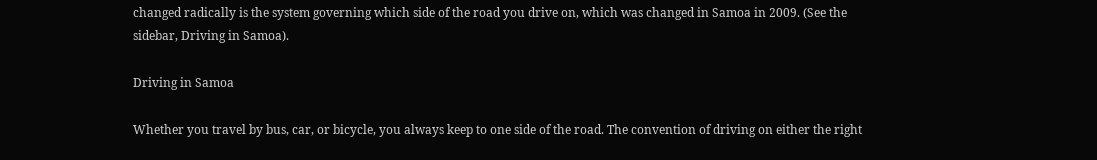changed radically is the system governing which side of the road you drive on, which was changed in Samoa in 2009. (See the sidebar, Driving in Samoa).

Driving in Samoa

Whether you travel by bus, car, or bicycle, you always keep to one side of the road. The convention of driving on either the right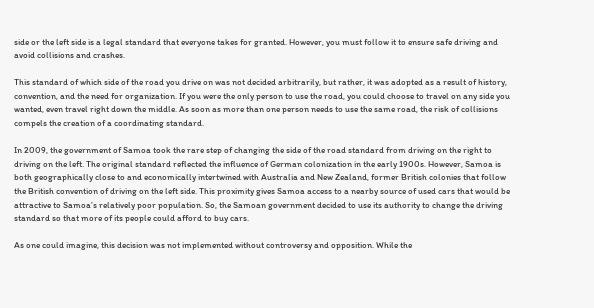side or the left side is a legal standard that everyone takes for granted. However, you must follow it to ensure safe driving and avoid collisions and crashes.

This standard of which side of the road you drive on was not decided arbitrarily, but rather, it was adopted as a result of history, convention, and the need for organization. If you were the only person to use the road, you could choose to travel on any side you wanted, even travel right down the middle. As soon as more than one person needs to use the same road, the risk of collisions compels the creation of a coordinating standard.

In 2009, the government of Samoa took the rare step of changing the side of the road standard from driving on the right to driving on the left. The original standard reflected the influence of German colonization in the early 1900s. However, Samoa is both geographically close to and economically intertwined with Australia and New Zealand, former British colonies that follow the British convention of driving on the left side. This proximity gives Samoa access to a nearby source of used cars that would be attractive to Samoa’s relatively poor population. So, the Samoan government decided to use its authority to change the driving standard so that more of its people could afford to buy cars.

As one could imagine, this decision was not implemented without controversy and opposition. While the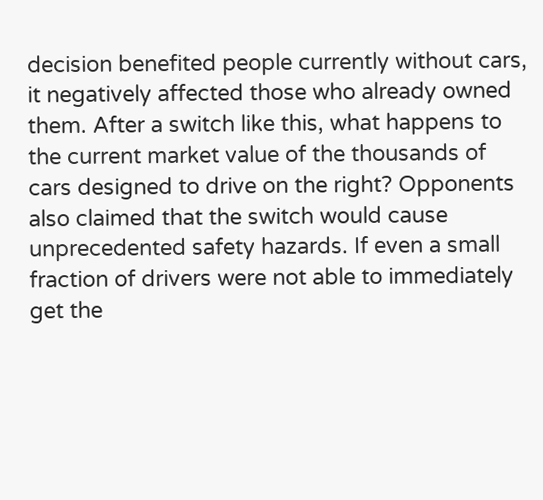decision benefited people currently without cars, it negatively affected those who already owned them. After a switch like this, what happens to the current market value of the thousands of cars designed to drive on the right? Opponents also claimed that the switch would cause unprecedented safety hazards. If even a small fraction of drivers were not able to immediately get the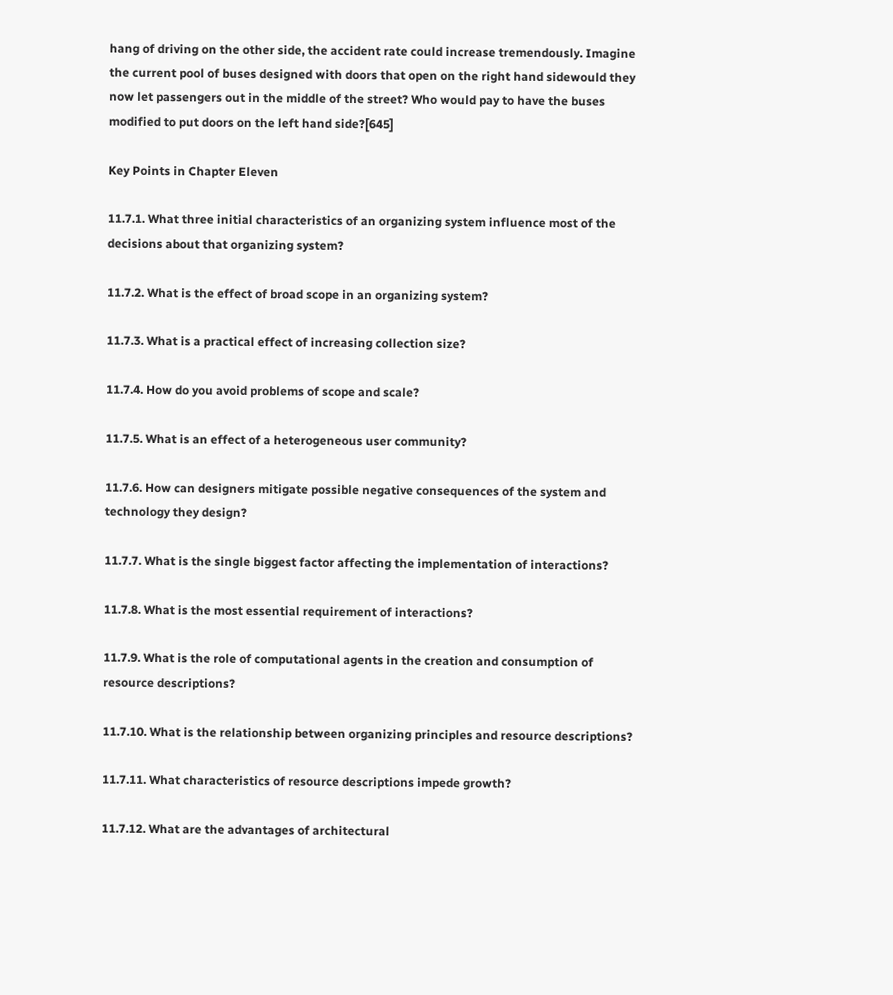hang of driving on the other side, the accident rate could increase tremendously. Imagine the current pool of buses designed with doors that open on the right hand sidewould they now let passengers out in the middle of the street? Who would pay to have the buses modified to put doors on the left hand side?[645]

Key Points in Chapter Eleven

11.7.1. What three initial characteristics of an organizing system influence most of the decisions about that organizing system?

11.7.2. What is the effect of broad scope in an organizing system?

11.7.3. What is a practical effect of increasing collection size?

11.7.4. How do you avoid problems of scope and scale?

11.7.5. What is an effect of a heterogeneous user community?

11.7.6. How can designers mitigate possible negative consequences of the system and technology they design?

11.7.7. What is the single biggest factor affecting the implementation of interactions?

11.7.8. What is the most essential requirement of interactions?

11.7.9. What is the role of computational agents in the creation and consumption of resource descriptions?

11.7.10. What is the relationship between organizing principles and resource descriptions?

11.7.11. What characteristics of resource descriptions impede growth?

11.7.12. What are the advantages of architectural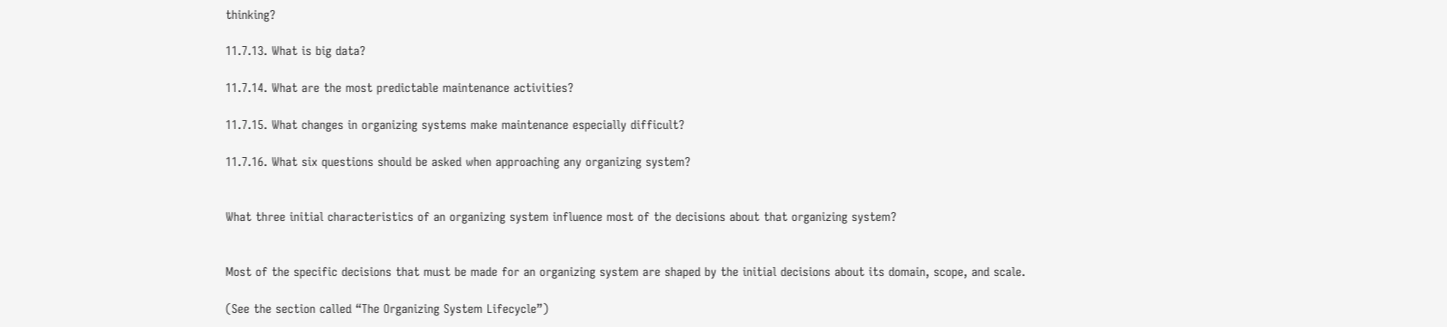thinking?

11.7.13. What is big data?

11.7.14. What are the most predictable maintenance activities?

11.7.15. What changes in organizing systems make maintenance especially difficult?

11.7.16. What six questions should be asked when approaching any organizing system?


What three initial characteristics of an organizing system influence most of the decisions about that organizing system?


Most of the specific decisions that must be made for an organizing system are shaped by the initial decisions about its domain, scope, and scale.

(See the section called “The Organizing System Lifecycle”)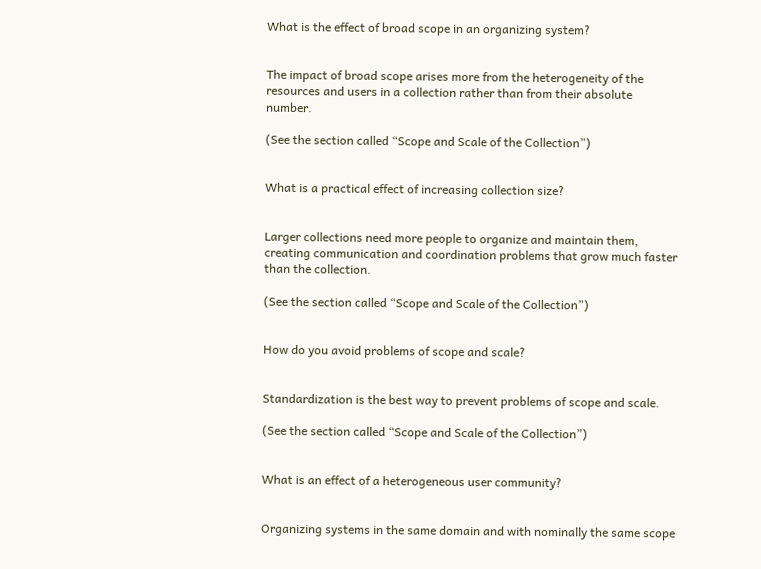What is the effect of broad scope in an organizing system?


The impact of broad scope arises more from the heterogeneity of the resources and users in a collection rather than from their absolute number.

(See the section called “Scope and Scale of the Collection”)


What is a practical effect of increasing collection size?


Larger collections need more people to organize and maintain them, creating communication and coordination problems that grow much faster than the collection.

(See the section called “Scope and Scale of the Collection”)


How do you avoid problems of scope and scale?


Standardization is the best way to prevent problems of scope and scale.

(See the section called “Scope and Scale of the Collection”)


What is an effect of a heterogeneous user community?


Organizing systems in the same domain and with nominally the same scope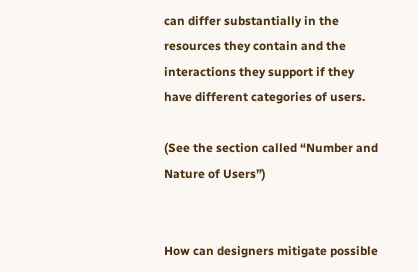can differ substantially in the resources they contain and the interactions they support if they have different categories of users.

(See the section called “Number and Nature of Users”)


How can designers mitigate possible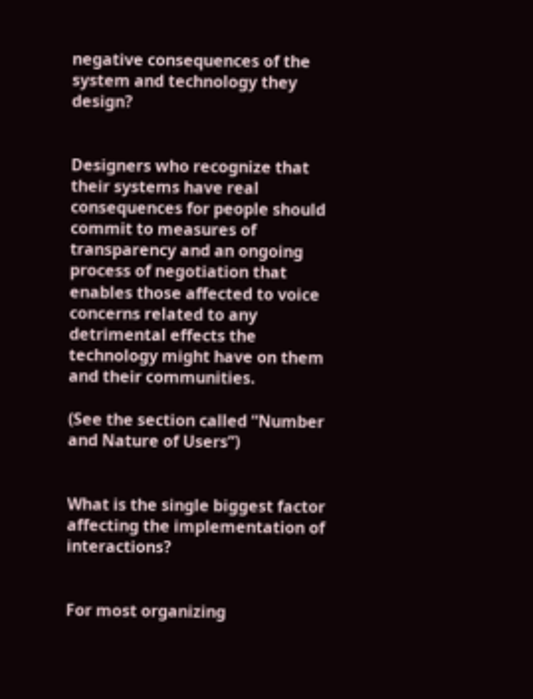negative consequences of the system and technology they design?


Designers who recognize that their systems have real consequences for people should commit to measures of transparency and an ongoing process of negotiation that enables those affected to voice concerns related to any detrimental effects the technology might have on them and their communities.

(See the section called “Number and Nature of Users”)


What is the single biggest factor affecting the implementation of interactions?


For most organizing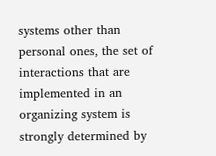systems other than personal ones, the set of interactions that are implemented in an organizing system is strongly determined by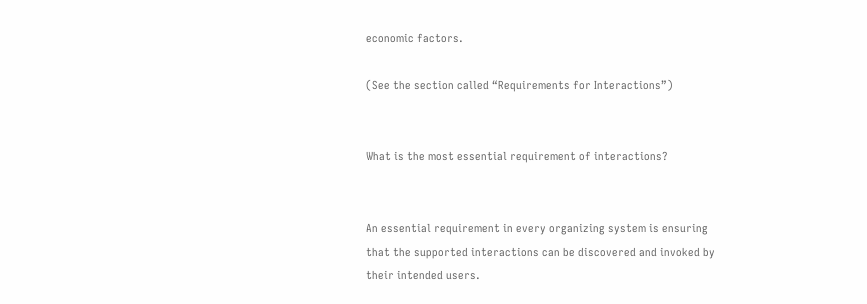economic factors.

(See the section called “Requirements for Interactions”)


What is the most essential requirement of interactions?


An essential requirement in every organizing system is ensuring that the supported interactions can be discovered and invoked by their intended users.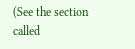(See the section called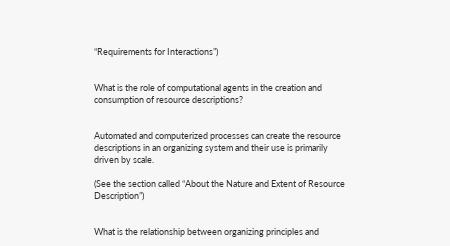“Requirements for Interactions”)


What is the role of computational agents in the creation and consumption of resource descriptions?


Automated and computerized processes can create the resource descriptions in an organizing system and their use is primarily driven by scale.

(See the section called “About the Nature and Extent of Resource Description”)


What is the relationship between organizing principles and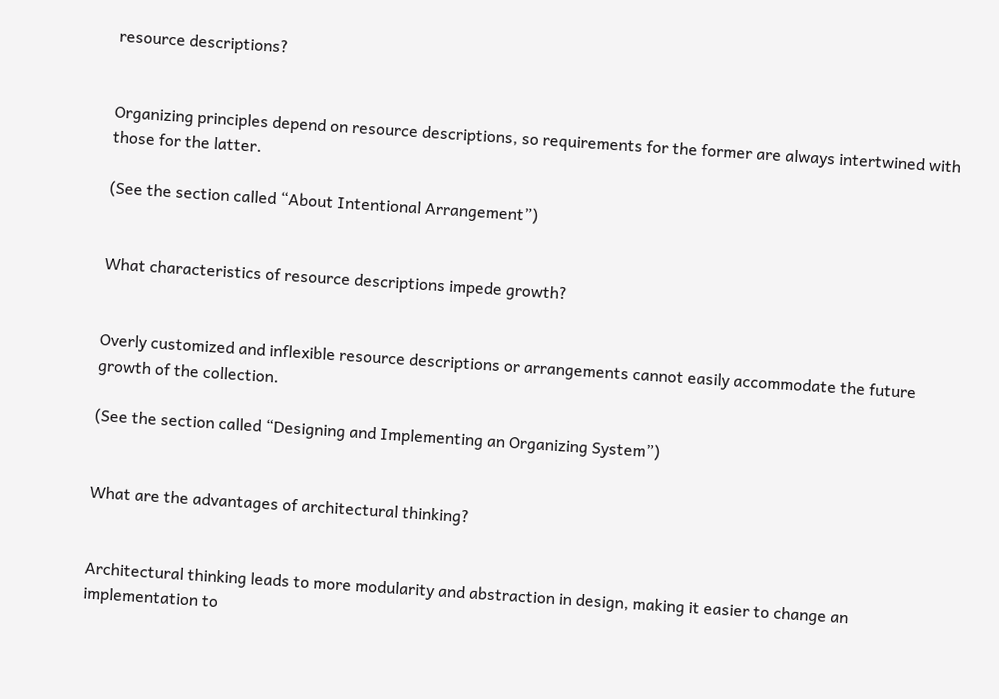resource descriptions?


Organizing principles depend on resource descriptions, so requirements for the former are always intertwined with those for the latter.

(See the section called “About Intentional Arrangement”)


What characteristics of resource descriptions impede growth?


Overly customized and inflexible resource descriptions or arrangements cannot easily accommodate the future growth of the collection.

(See the section called “Designing and Implementing an Organizing System”)


What are the advantages of architectural thinking?


Architectural thinking leads to more modularity and abstraction in design, making it easier to change an implementation to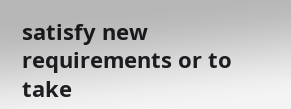satisfy new requirements or to take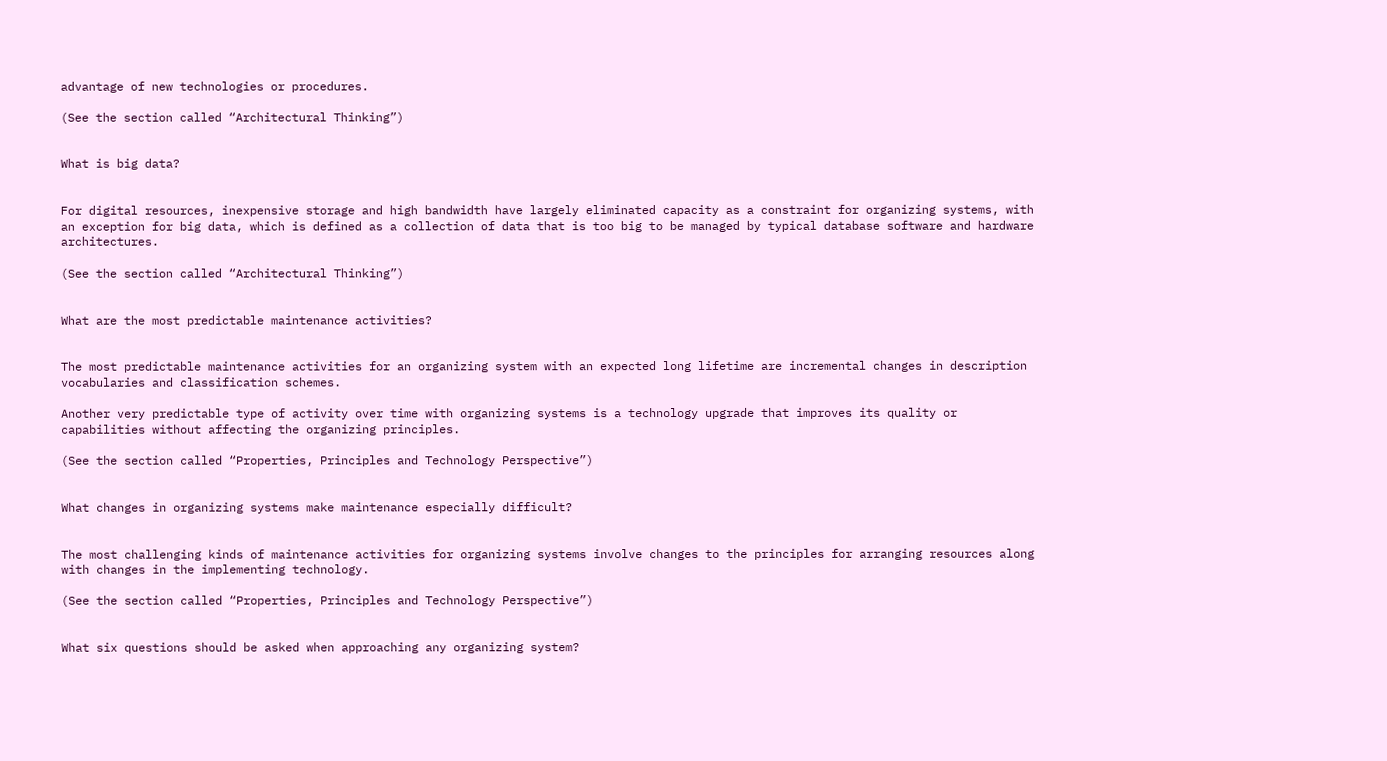advantage of new technologies or procedures.

(See the section called “Architectural Thinking”)


What is big data?


For digital resources, inexpensive storage and high bandwidth have largely eliminated capacity as a constraint for organizing systems, with an exception for big data, which is defined as a collection of data that is too big to be managed by typical database software and hardware architectures.

(See the section called “Architectural Thinking”)


What are the most predictable maintenance activities?


The most predictable maintenance activities for an organizing system with an expected long lifetime are incremental changes in description vocabularies and classification schemes.

Another very predictable type of activity over time with organizing systems is a technology upgrade that improves its quality or capabilities without affecting the organizing principles.

(See the section called “Properties, Principles and Technology Perspective”)


What changes in organizing systems make maintenance especially difficult?


The most challenging kinds of maintenance activities for organizing systems involve changes to the principles for arranging resources along with changes in the implementing technology.

(See the section called “Properties, Principles and Technology Perspective”)


What six questions should be asked when approaching any organizing system?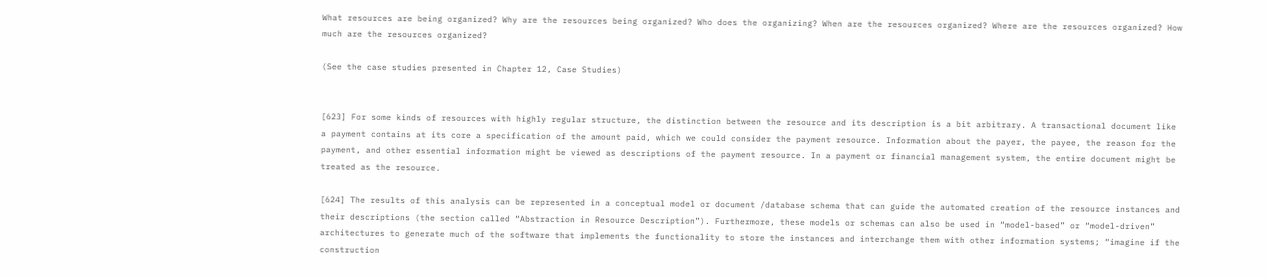What resources are being organized? Why are the resources being organized? Who does the organizing? When are the resources organized? Where are the resources organized? How much are the resources organized?

(See the case studies presented in Chapter 12, Case Studies)


[623] For some kinds of resources with highly regular structure, the distinction between the resource and its description is a bit arbitrary. A transactional document like a payment contains at its core a specification of the amount paid, which we could consider the payment resource. Information about the payer, the payee, the reason for the payment, and other essential information might be viewed as descriptions of the payment resource. In a payment or financial management system, the entire document might be treated as the resource.

[624] The results of this analysis can be represented in a conceptual model or document /database schema that can guide the automated creation of the resource instances and their descriptions (the section called “Abstraction in Resource Description”). Furthermore, these models or schemas can also be used in “model-based” or “model-driven” architectures to generate much of the software that implements the functionality to store the instances and interchange them with other information systems; “imagine if the construction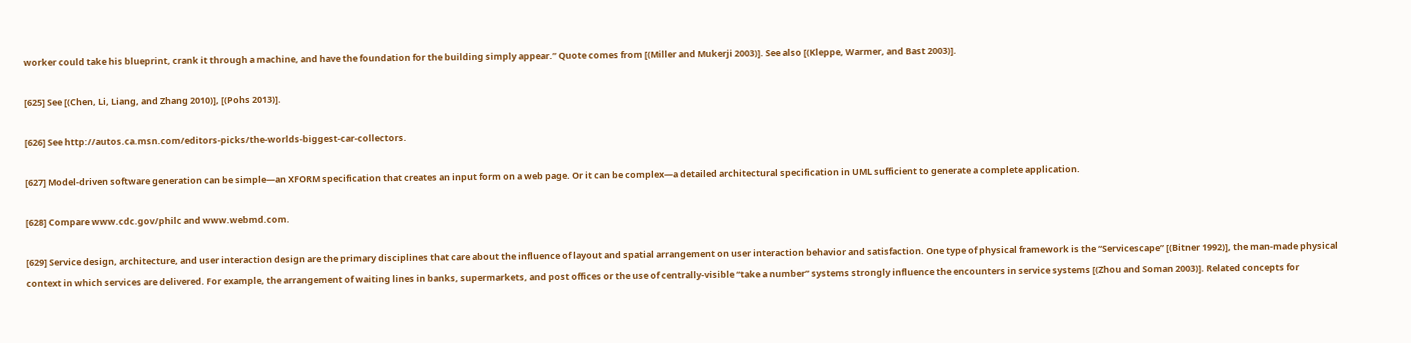worker could take his blueprint, crank it through a machine, and have the foundation for the building simply appear.” Quote comes from [(Miller and Mukerji 2003)]. See also [(Kleppe, Warmer, and Bast 2003)].

[625] See [(Chen, Li, Liang, and Zhang 2010)], [(Pohs 2013)].

[626] See http://autos.ca.msn.com/editors-picks/the-worlds-biggest-car-collectors.

[627] Model-driven software generation can be simple—an XFORM specification that creates an input form on a web page. Or it can be complex—a detailed architectural specification in UML sufficient to generate a complete application.

[628] Compare www.cdc.gov/philc and www.webmd.com.

[629] Service design, architecture, and user interaction design are the primary disciplines that care about the influence of layout and spatial arrangement on user interaction behavior and satisfaction. One type of physical framework is the “Servicescape” [(Bitner 1992)], the man-made physical context in which services are delivered. For example, the arrangement of waiting lines in banks, supermarkets, and post offices or the use of centrally-visible “take a number” systems strongly influence the encounters in service systems [(Zhou and Soman 2003)]. Related concepts for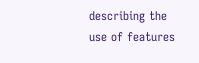describing the use of features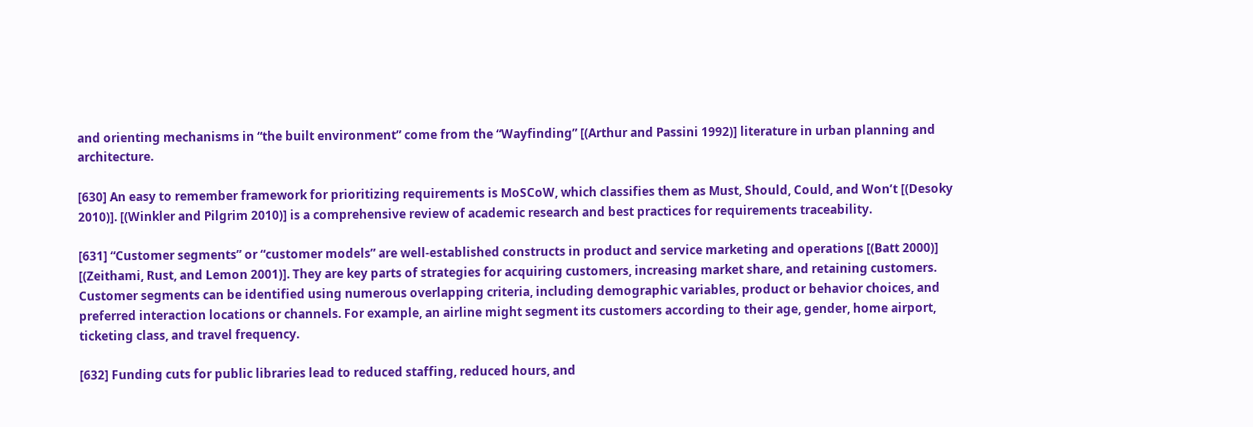and orienting mechanisms in “the built environment” come from the “Wayfinding” [(Arthur and Passini 1992)] literature in urban planning and architecture.

[630] An easy to remember framework for prioritizing requirements is MoSCoW, which classifies them as Must, Should, Could, and Won’t [(Desoky 2010)]. [(Winkler and Pilgrim 2010)] is a comprehensive review of academic research and best practices for requirements traceability.

[631] “Customer segments” or “customer models” are well-established constructs in product and service marketing and operations [(Batt 2000)] [(Zeithami, Rust, and Lemon 2001)]. They are key parts of strategies for acquiring customers, increasing market share, and retaining customers. Customer segments can be identified using numerous overlapping criteria, including demographic variables, product or behavior choices, and preferred interaction locations or channels. For example, an airline might segment its customers according to their age, gender, home airport, ticketing class, and travel frequency.

[632] Funding cuts for public libraries lead to reduced staffing, reduced hours, and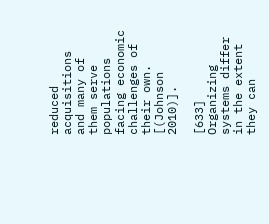reduced acquisitions and many of them serve populations facing economic challenges of their own. [(Johnson 2010)].

[633] Organizing systems differ in the extent they can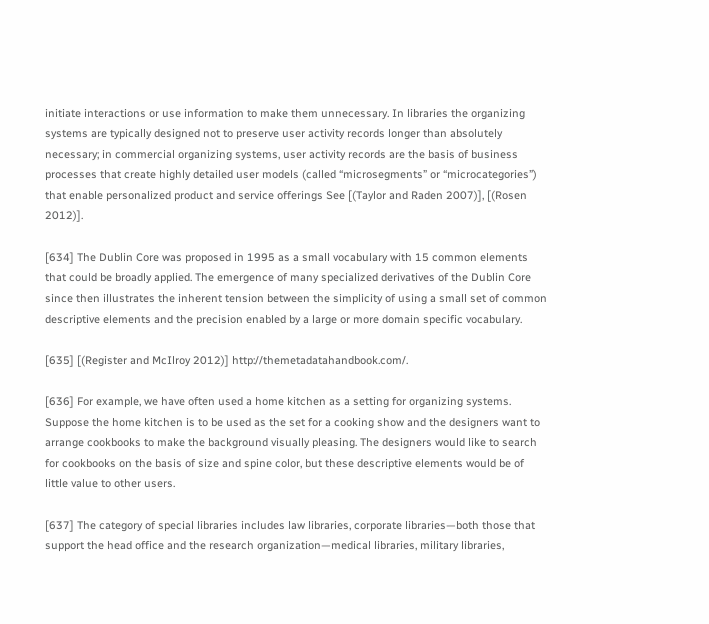initiate interactions or use information to make them unnecessary. In libraries the organizing systems are typically designed not to preserve user activity records longer than absolutely necessary; in commercial organizing systems, user activity records are the basis of business processes that create highly detailed user models (called “microsegments” or “microcategories”) that enable personalized product and service offerings See [(Taylor and Raden 2007)], [(Rosen 2012)].

[634] The Dublin Core was proposed in 1995 as a small vocabulary with 15 common elements that could be broadly applied. The emergence of many specialized derivatives of the Dublin Core since then illustrates the inherent tension between the simplicity of using a small set of common descriptive elements and the precision enabled by a large or more domain specific vocabulary.

[635] [(Register and McIlroy 2012)] http://themetadatahandbook.com/.

[636] For example, we have often used a home kitchen as a setting for organizing systems. Suppose the home kitchen is to be used as the set for a cooking show and the designers want to arrange cookbooks to make the background visually pleasing. The designers would like to search for cookbooks on the basis of size and spine color, but these descriptive elements would be of little value to other users.

[637] The category of special libraries includes law libraries, corporate libraries—both those that support the head office and the research organization—medical libraries, military libraries,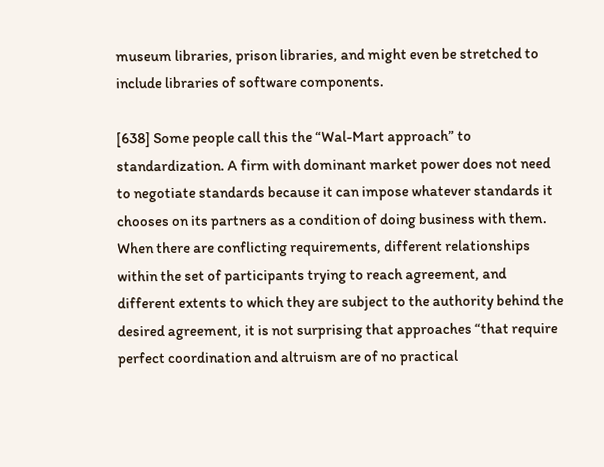museum libraries, prison libraries, and might even be stretched to include libraries of software components.

[638] Some people call this the “Wal-Mart approach” to standardization. A firm with dominant market power does not need to negotiate standards because it can impose whatever standards it chooses on its partners as a condition of doing business with them. When there are conflicting requirements, different relationships within the set of participants trying to reach agreement, and different extents to which they are subject to the authority behind the desired agreement, it is not surprising that approaches “that require perfect coordination and altruism are of no practical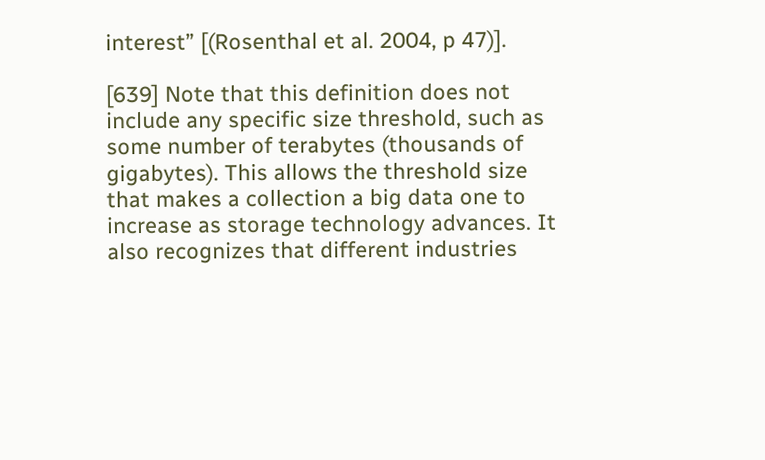interest” [(Rosenthal et al. 2004, p 47)].

[639] Note that this definition does not include any specific size threshold, such as some number of terabytes (thousands of gigabytes). This allows the threshold size that makes a collection a big data one to increase as storage technology advances. It also recognizes that different industries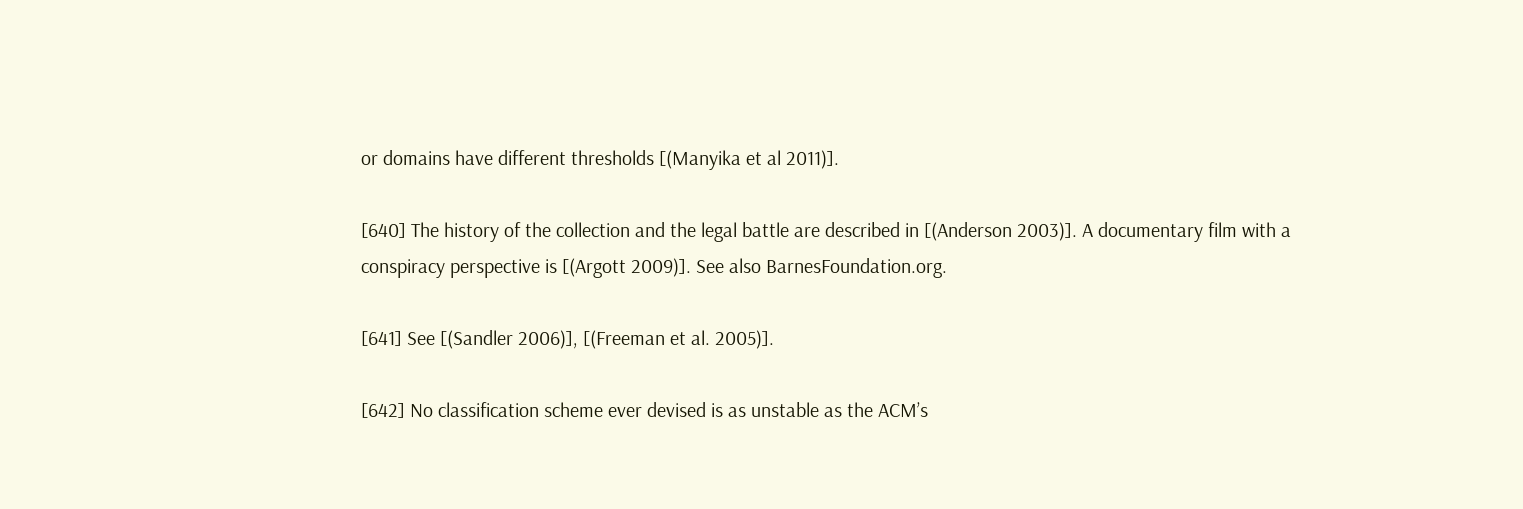or domains have different thresholds [(Manyika et al 2011)].

[640] The history of the collection and the legal battle are described in [(Anderson 2003)]. A documentary film with a conspiracy perspective is [(Argott 2009)]. See also BarnesFoundation.org.

[641] See [(Sandler 2006)], [(Freeman et al. 2005)].

[642] No classification scheme ever devised is as unstable as the ACM’s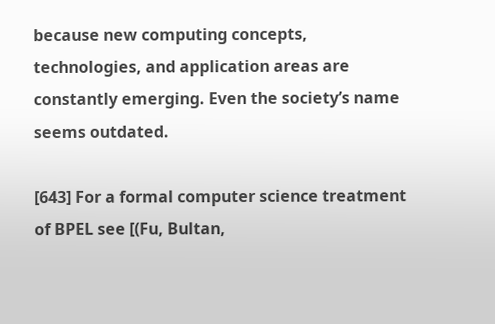because new computing concepts, technologies, and application areas are constantly emerging. Even the society’s name seems outdated.

[643] For a formal computer science treatment of BPEL see [(Fu, Bultan,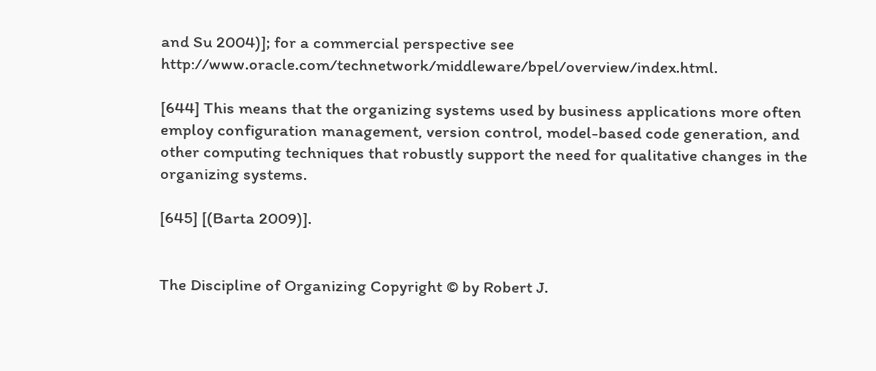and Su 2004)]; for a commercial perspective see http://www.oracle.com/technetwork/middleware/bpel/overview/index.html.

[644] This means that the organizing systems used by business applications more often employ configuration management, version control, model-based code generation, and other computing techniques that robustly support the need for qualitative changes in the organizing systems.

[645] [(Barta 2009)].


The Discipline of Organizing Copyright © by Robert J.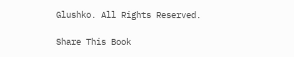Glushko. All Rights Reserved.

Share This Book